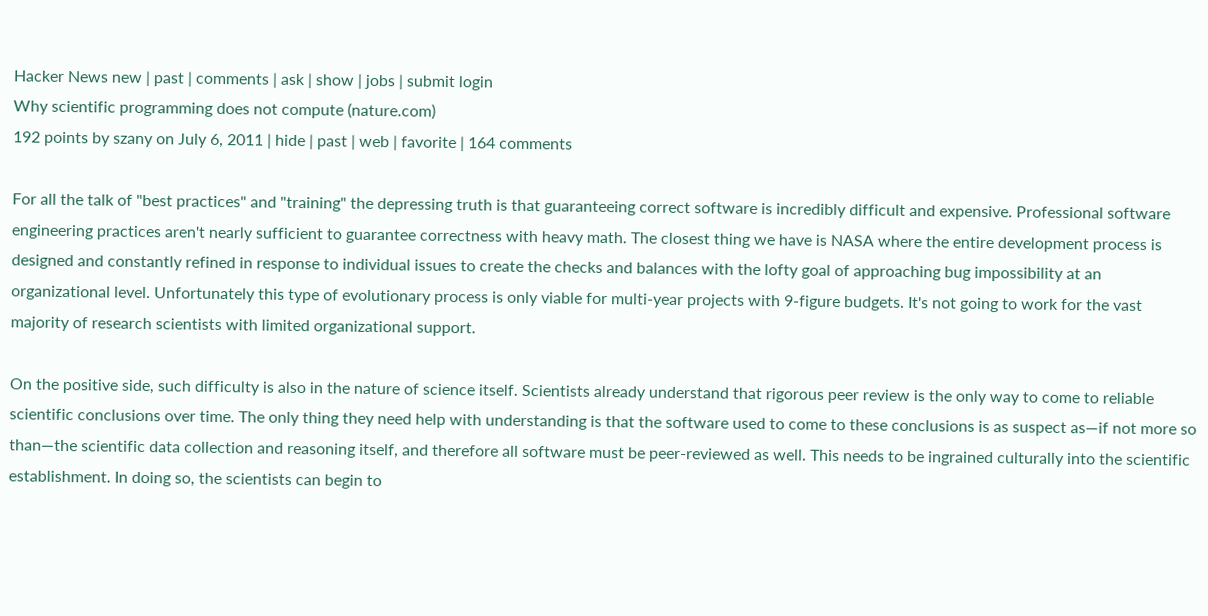Hacker News new | past | comments | ask | show | jobs | submit login
Why scientific programming does not compute (nature.com)
192 points by szany on July 6, 2011 | hide | past | web | favorite | 164 comments

For all the talk of "best practices" and "training" the depressing truth is that guaranteeing correct software is incredibly difficult and expensive. Professional software engineering practices aren't nearly sufficient to guarantee correctness with heavy math. The closest thing we have is NASA where the entire development process is designed and constantly refined in response to individual issues to create the checks and balances with the lofty goal of approaching bug impossibility at an organizational level. Unfortunately this type of evolutionary process is only viable for multi-year projects with 9-figure budgets. It's not going to work for the vast majority of research scientists with limited organizational support.

On the positive side, such difficulty is also in the nature of science itself. Scientists already understand that rigorous peer review is the only way to come to reliable scientific conclusions over time. The only thing they need help with understanding is that the software used to come to these conclusions is as suspect as—if not more so than—the scientific data collection and reasoning itself, and therefore all software must be peer-reviewed as well. This needs to be ingrained culturally into the scientific establishment. In doing so, the scientists can begin to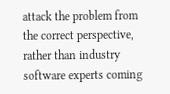attack the problem from the correct perspective, rather than industry software experts coming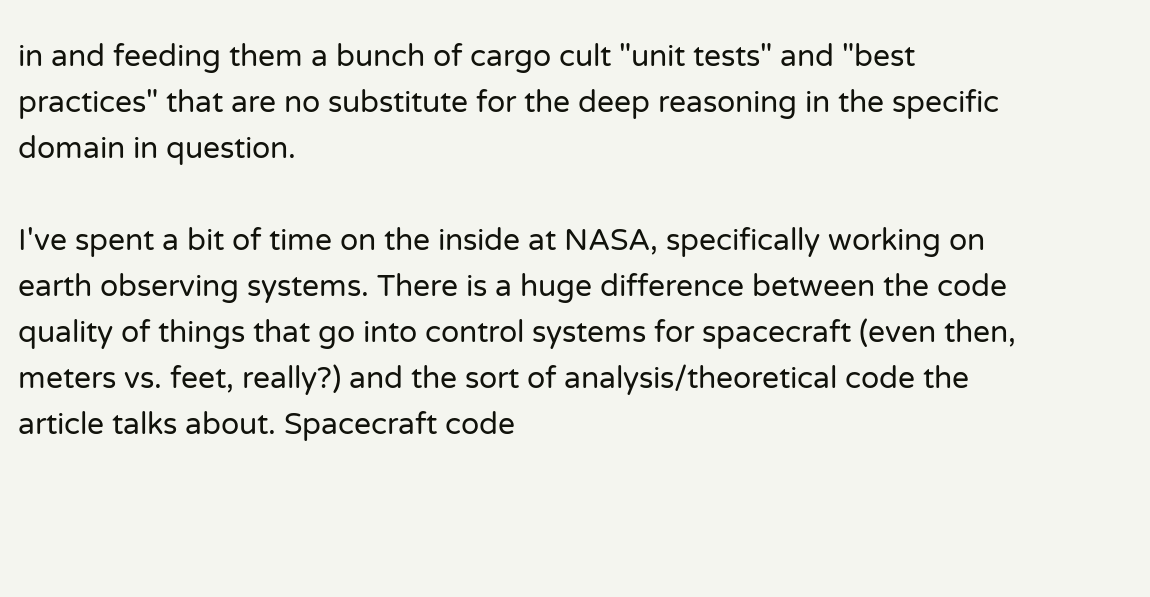in and feeding them a bunch of cargo cult "unit tests" and "best practices" that are no substitute for the deep reasoning in the specific domain in question.

I've spent a bit of time on the inside at NASA, specifically working on earth observing systems. There is a huge difference between the code quality of things that go into control systems for spacecraft (even then, meters vs. feet, really?) and the sort of analysis/theoretical code the article talks about. Spacecraft code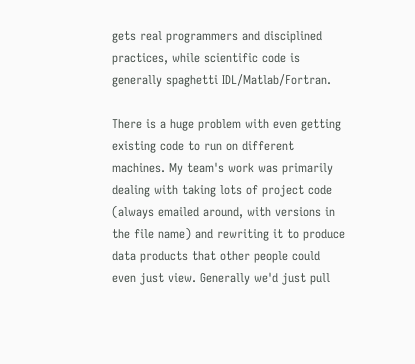gets real programmers and disciplined practices, while scientific code is generally spaghetti IDL/Matlab/Fortran.

There is a huge problem with even getting existing code to run on different machines. My team's work was primarily dealing with taking lots of project code (always emailed around, with versions in the file name) and rewriting it to produce data products that other people could even just view. Generally we'd just pull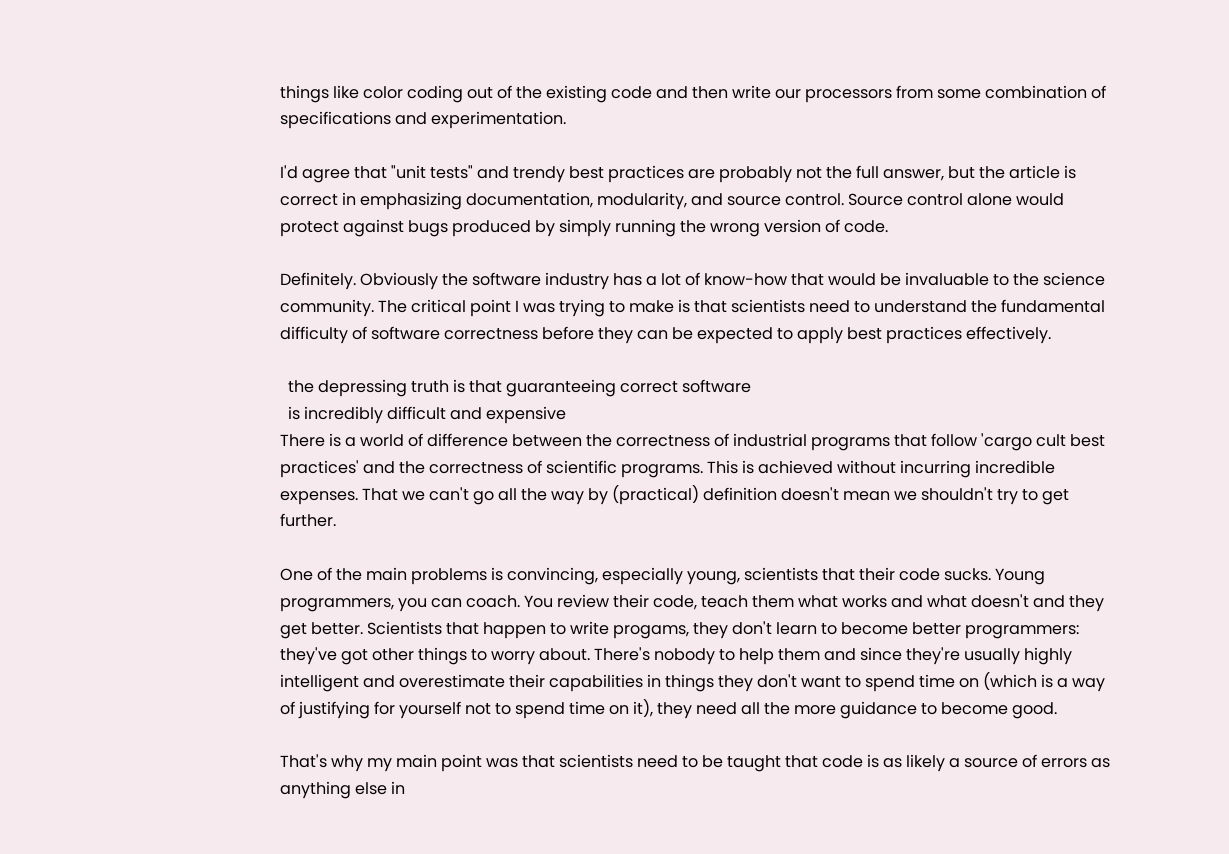things like color coding out of the existing code and then write our processors from some combination of specifications and experimentation.

I'd agree that "unit tests" and trendy best practices are probably not the full answer, but the article is correct in emphasizing documentation, modularity, and source control. Source control alone would protect against bugs produced by simply running the wrong version of code.

Definitely. Obviously the software industry has a lot of know-how that would be invaluable to the science community. The critical point I was trying to make is that scientists need to understand the fundamental difficulty of software correctness before they can be expected to apply best practices effectively.

  the depressing truth is that guaranteeing correct software
  is incredibly difficult and expensive
There is a world of difference between the correctness of industrial programs that follow 'cargo cult best practices' and the correctness of scientific programs. This is achieved without incurring incredible expenses. That we can't go all the way by (practical) definition doesn't mean we shouldn't try to get further.

One of the main problems is convincing, especially young, scientists that their code sucks. Young programmers, you can coach. You review their code, teach them what works and what doesn't and they get better. Scientists that happen to write progams, they don't learn to become better programmers: they've got other things to worry about. There's nobody to help them and since they're usually highly intelligent and overestimate their capabilities in things they don't want to spend time on (which is a way of justifying for yourself not to spend time on it), they need all the more guidance to become good.

That's why my main point was that scientists need to be taught that code is as likely a source of errors as anything else in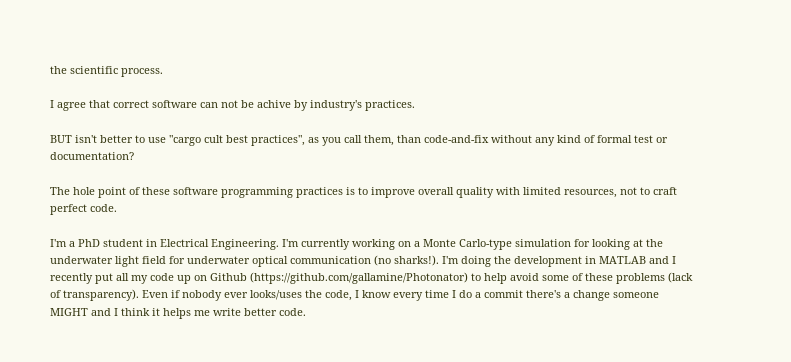the scientific process.

I agree that correct software can not be achive by industry's practices.

BUT isn't better to use "cargo cult best practices", as you call them, than code-and-fix without any kind of formal test or documentation?

The hole point of these software programming practices is to improve overall quality with limited resources, not to craft perfect code.

I'm a PhD student in Electrical Engineering. I'm currently working on a Monte Carlo-type simulation for looking at the underwater light field for underwater optical communication (no sharks!). I'm doing the development in MATLAB and I recently put all my code up on Github (https://github.com/gallamine/Photonator) to help avoid some of these problems (lack of transparency). Even if nobody ever looks/uses the code, I know every time I do a commit there's a change someone MIGHT and I think it helps me write better code.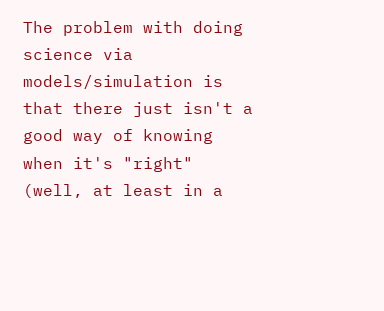The problem with doing science via models/simulation is that there just isn't a good way of knowing when it's "right" (well, at least in a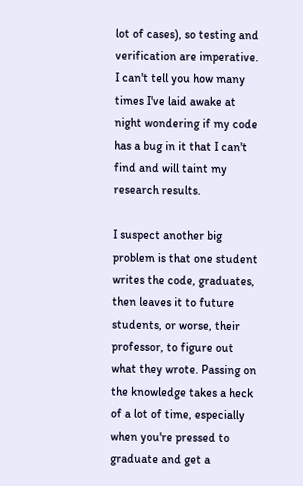lot of cases), so testing and verification are imperative. I can't tell you how many times I've laid awake at night wondering if my code has a bug in it that I can't find and will taint my research results.

I suspect another big problem is that one student writes the code, graduates, then leaves it to future students, or worse, their professor, to figure out what they wrote. Passing on the knowledge takes a heck of a lot of time, especially when you're pressed to graduate and get a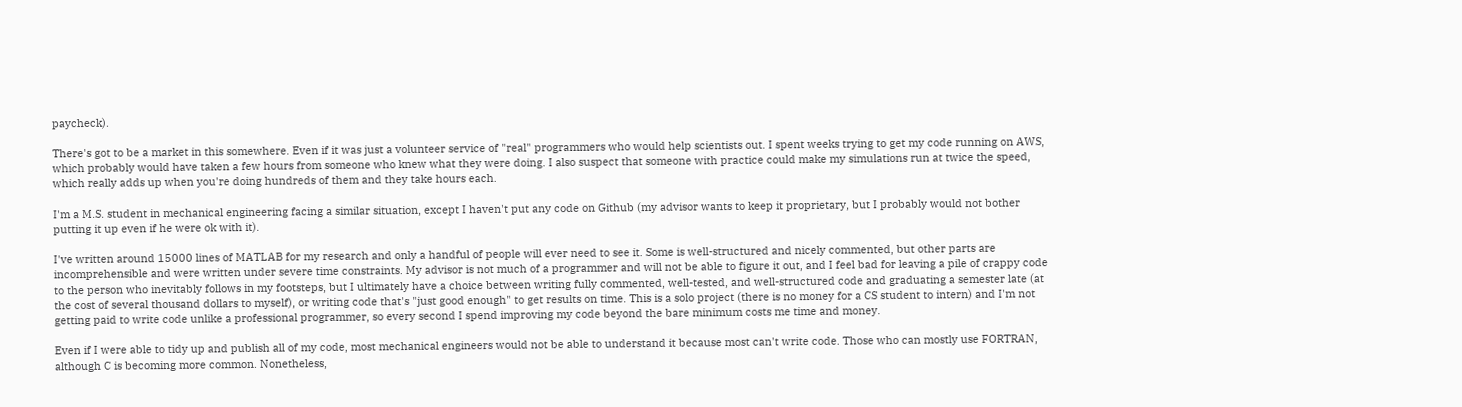paycheck).

There's got to be a market in this somewhere. Even if it was just a volunteer service of "real" programmers who would help scientists out. I spent weeks trying to get my code running on AWS, which probably would have taken a few hours from someone who knew what they were doing. I also suspect that someone with practice could make my simulations run at twice the speed, which really adds up when you're doing hundreds of them and they take hours each.

I'm a M.S. student in mechanical engineering facing a similar situation, except I haven't put any code on Github (my advisor wants to keep it proprietary, but I probably would not bother putting it up even if he were ok with it).

I've written around 15000 lines of MATLAB for my research and only a handful of people will ever need to see it. Some is well-structured and nicely commented, but other parts are incomprehensible and were written under severe time constraints. My advisor is not much of a programmer and will not be able to figure it out, and I feel bad for leaving a pile of crappy code to the person who inevitably follows in my footsteps, but I ultimately have a choice between writing fully commented, well-tested, and well-structured code and graduating a semester late (at the cost of several thousand dollars to myself), or writing code that's "just good enough" to get results on time. This is a solo project (there is no money for a CS student to intern) and I'm not getting paid to write code unlike a professional programmer, so every second I spend improving my code beyond the bare minimum costs me time and money.

Even if I were able to tidy up and publish all of my code, most mechanical engineers would not be able to understand it because most can't write code. Those who can mostly use FORTRAN, although C is becoming more common. Nonetheless,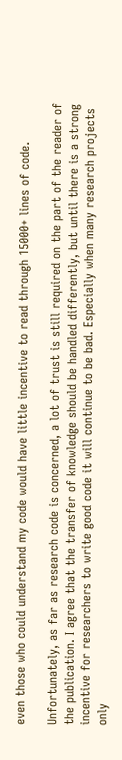even those who could understand my code would have little incentive to read through 15000+ lines of code.

Unfortunately, as far as research code is concerned, a lot of trust is still required on the part of the reader of the publication. I agree that the transfer of knowledge should be handled differently, but until there is a strong incentive for researchers to write good code it will continue to be bad. Especially when many research projects only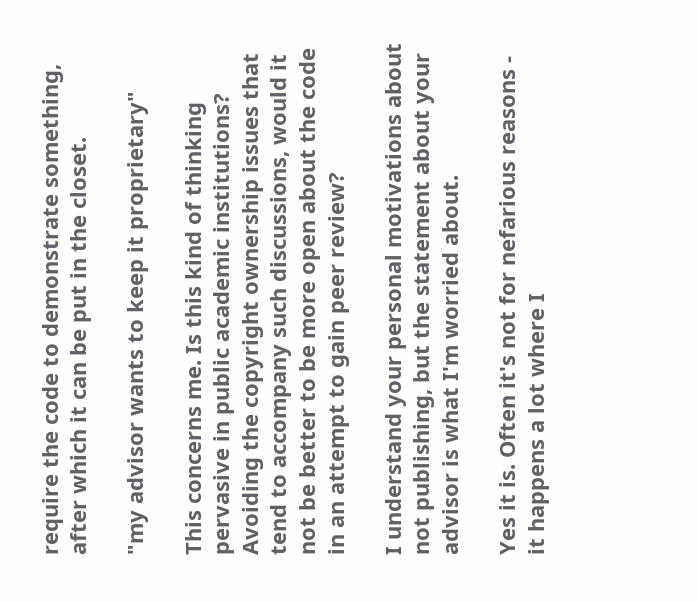require the code to demonstrate something, after which it can be put in the closet.

"my advisor wants to keep it proprietary"

This concerns me. Is this kind of thinking pervasive in public academic institutions? Avoiding the copyright ownership issues that tend to accompany such discussions, would it not be better to be more open about the code in an attempt to gain peer review?

I understand your personal motivations about not publishing, but the statement about your advisor is what I'm worried about.

Yes it is. Often it's not for nefarious reasons - it happens a lot where I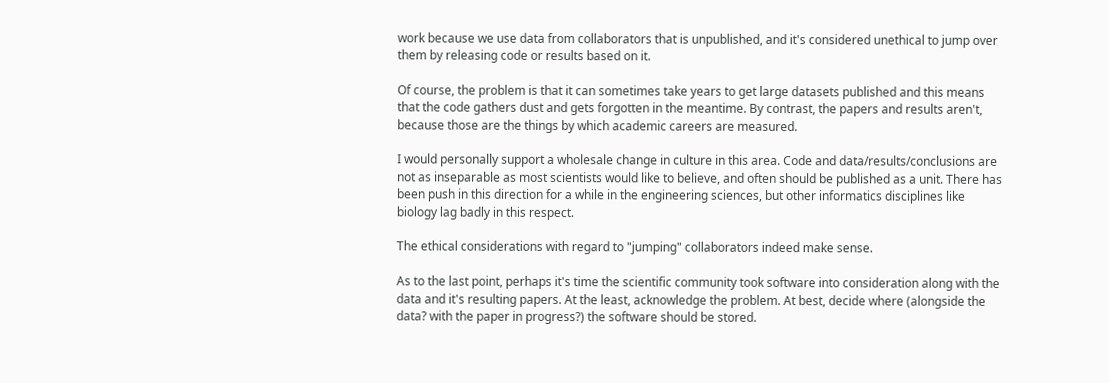work because we use data from collaborators that is unpublished, and it's considered unethical to jump over them by releasing code or results based on it.

Of course, the problem is that it can sometimes take years to get large datasets published and this means that the code gathers dust and gets forgotten in the meantime. By contrast, the papers and results aren't, because those are the things by which academic careers are measured.

I would personally support a wholesale change in culture in this area. Code and data/results/conclusions are not as inseparable as most scientists would like to believe, and often should be published as a unit. There has been push in this direction for a while in the engineering sciences, but other informatics disciplines like biology lag badly in this respect.

The ethical considerations with regard to "jumping" collaborators indeed make sense.

As to the last point, perhaps it's time the scientific community took software into consideration along with the data and it's resulting papers. At the least, acknowledge the problem. At best, decide where (alongside the data? with the paper in progress?) the software should be stored.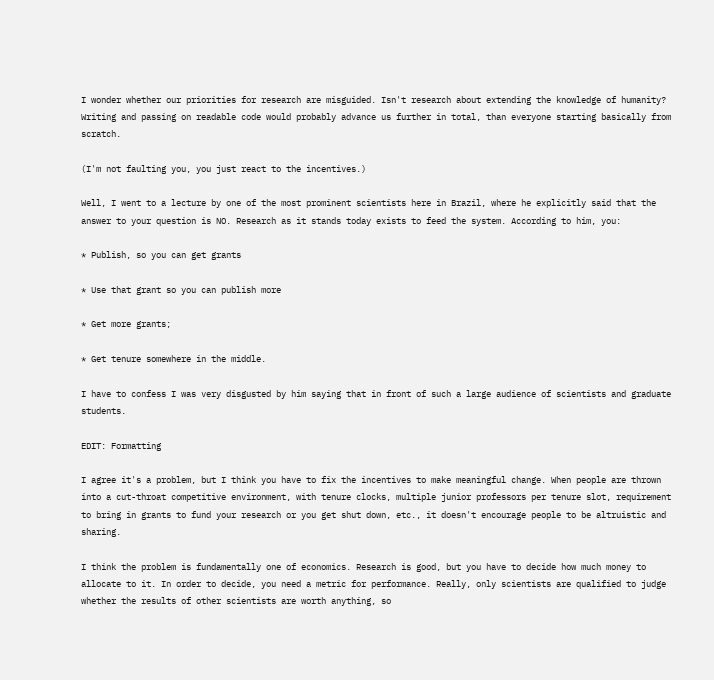I wonder whether our priorities for research are misguided. Isn't research about extending the knowledge of humanity? Writing and passing on readable code would probably advance us further in total, than everyone starting basically from scratch.

(I'm not faulting you, you just react to the incentives.)

Well, I went to a lecture by one of the most prominent scientists here in Brazil, where he explicitly said that the answer to your question is NO. Research as it stands today exists to feed the system. According to him, you:

* Publish, so you can get grants

* Use that grant so you can publish more

* Get more grants;

* Get tenure somewhere in the middle.

I have to confess I was very disgusted by him saying that in front of such a large audience of scientists and graduate students.

EDIT: Formatting

I agree it's a problem, but I think you have to fix the incentives to make meaningful change. When people are thrown into a cut-throat competitive environment, with tenure clocks, multiple junior professors per tenure slot, requirement to bring in grants to fund your research or you get shut down, etc., it doesn't encourage people to be altruistic and sharing.

I think the problem is fundamentally one of economics. Research is good, but you have to decide how much money to allocate to it. In order to decide, you need a metric for performance. Really, only scientists are qualified to judge whether the results of other scientists are worth anything, so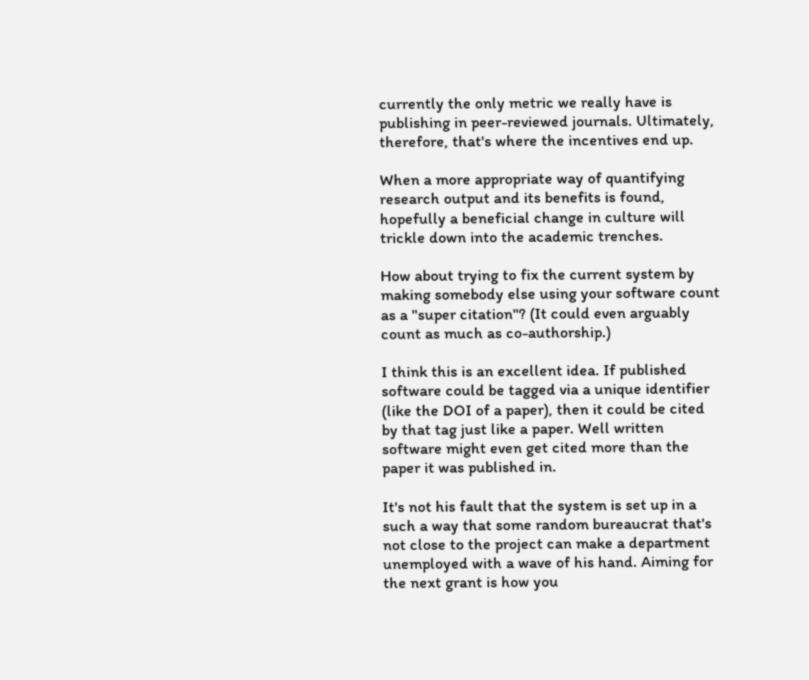currently the only metric we really have is publishing in peer-reviewed journals. Ultimately, therefore, that's where the incentives end up.

When a more appropriate way of quantifying research output and its benefits is found, hopefully a beneficial change in culture will trickle down into the academic trenches.

How about trying to fix the current system by making somebody else using your software count as a "super citation"? (It could even arguably count as much as co-authorship.)

I think this is an excellent idea. If published software could be tagged via a unique identifier (like the DOI of a paper), then it could be cited by that tag just like a paper. Well written software might even get cited more than the paper it was published in.

It's not his fault that the system is set up in a such a way that some random bureaucrat that's not close to the project can make a department unemployed with a wave of his hand. Aiming for the next grant is how you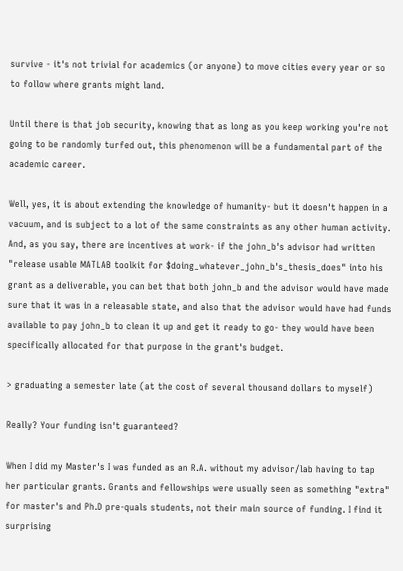survive - it's not trivial for academics (or anyone) to move cities every year or so to follow where grants might land.

Until there is that job security, knowing that as long as you keep working you're not going to be randomly turfed out, this phenomenon will be a fundamental part of the academic career.

Well, yes, it is about extending the knowledge of humanity- but it doesn't happen in a vacuum, and is subject to a lot of the same constraints as any other human activity. And, as you say, there are incentives at work- if the john_b's advisor had written "release usable MATLAB toolkit for $doing_whatever_john_b's_thesis_does" into his grant as a deliverable, you can bet that both john_b and the advisor would have made sure that it was in a releasable state, and also that the advisor would have had funds available to pay john_b to clean it up and get it ready to go- they would have been specifically allocated for that purpose in the grant's budget.

> graduating a semester late (at the cost of several thousand dollars to myself)

Really? Your funding isn't guaranteed?

When I did my Master's I was funded as an R.A. without my advisor/lab having to tap her particular grants. Grants and fellowships were usually seen as something "extra" for master's and Ph.D pre-quals students, not their main source of funding. I find it surprising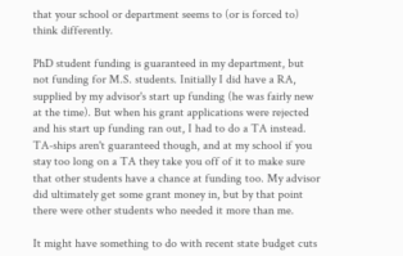that your school or department seems to (or is forced to) think differently.

PhD student funding is guaranteed in my department, but not funding for M.S. students. Initially I did have a RA, supplied by my advisor's start up funding (he was fairly new at the time). But when his grant applications were rejected and his start up funding ran out, I had to do a TA instead. TA-ships aren't guaranteed though, and at my school if you stay too long on a TA they take you off of it to make sure that other students have a chance at funding too. My advisor did ultimately get some grant money in, but by that point there were other students who needed it more than me.

It might have something to do with recent state budget cuts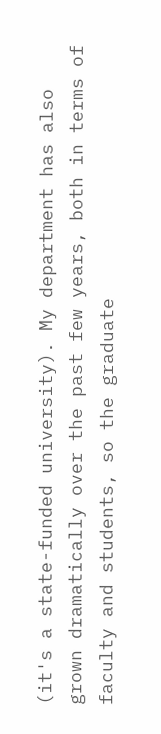(it's a state-funded university). My department has also grown dramatically over the past few years, both in terms of faculty and students, so the graduate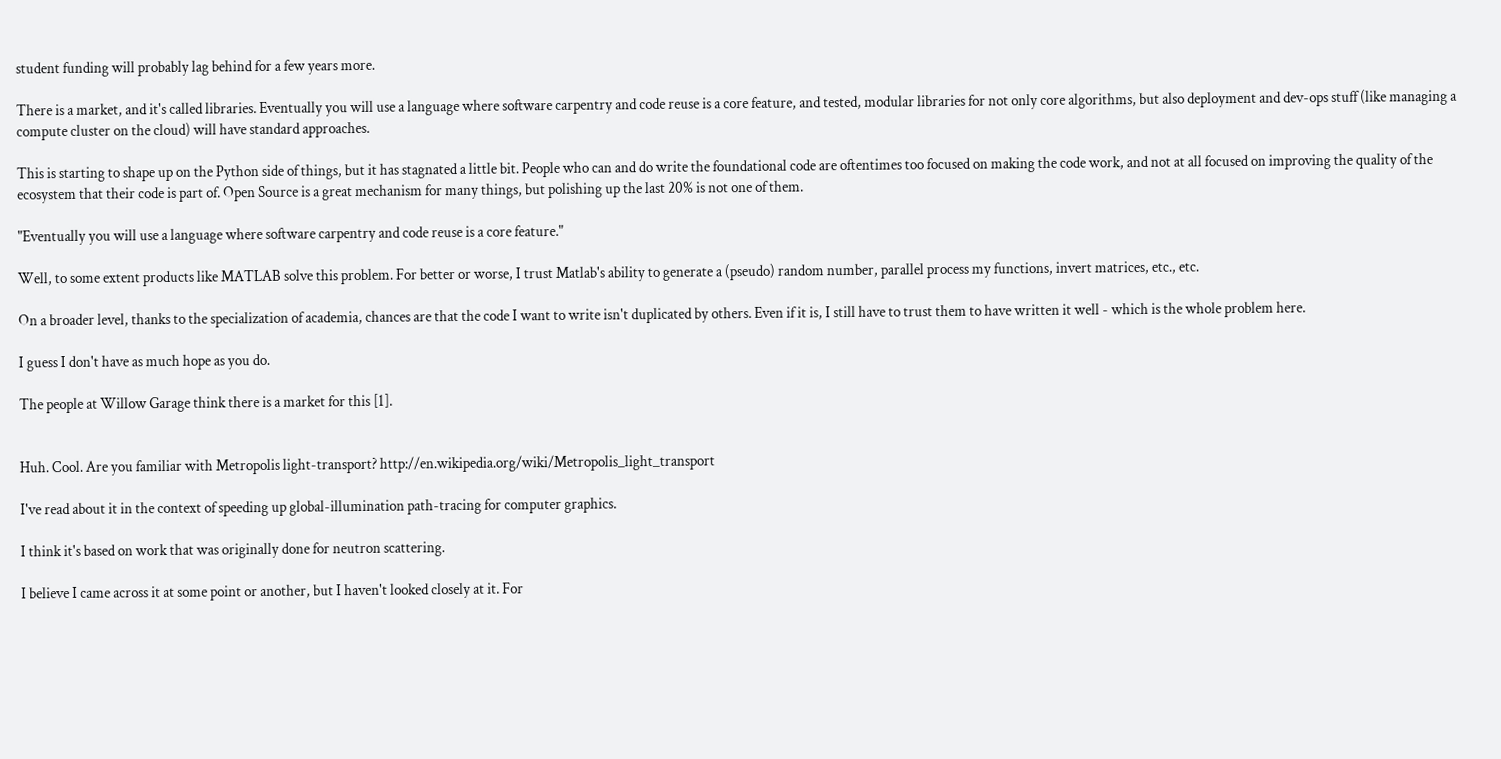student funding will probably lag behind for a few years more.

There is a market, and it's called libraries. Eventually you will use a language where software carpentry and code reuse is a core feature, and tested, modular libraries for not only core algorithms, but also deployment and dev-ops stuff (like managing a compute cluster on the cloud) will have standard approaches.

This is starting to shape up on the Python side of things, but it has stagnated a little bit. People who can and do write the foundational code are oftentimes too focused on making the code work, and not at all focused on improving the quality of the ecosystem that their code is part of. Open Source is a great mechanism for many things, but polishing up the last 20% is not one of them.

"Eventually you will use a language where software carpentry and code reuse is a core feature."

Well, to some extent products like MATLAB solve this problem. For better or worse, I trust Matlab's ability to generate a (pseudo) random number, parallel process my functions, invert matrices, etc., etc.

On a broader level, thanks to the specialization of academia, chances are that the code I want to write isn't duplicated by others. Even if it is, I still have to trust them to have written it well - which is the whole problem here.

I guess I don't have as much hope as you do.

The people at Willow Garage think there is a market for this [1].


Huh. Cool. Are you familiar with Metropolis light-transport? http://en.wikipedia.org/wiki/Metropolis_light_transport

I've read about it in the context of speeding up global-illumination path-tracing for computer graphics.

I think it's based on work that was originally done for neutron scattering.

I believe I came across it at some point or another, but I haven't looked closely at it. For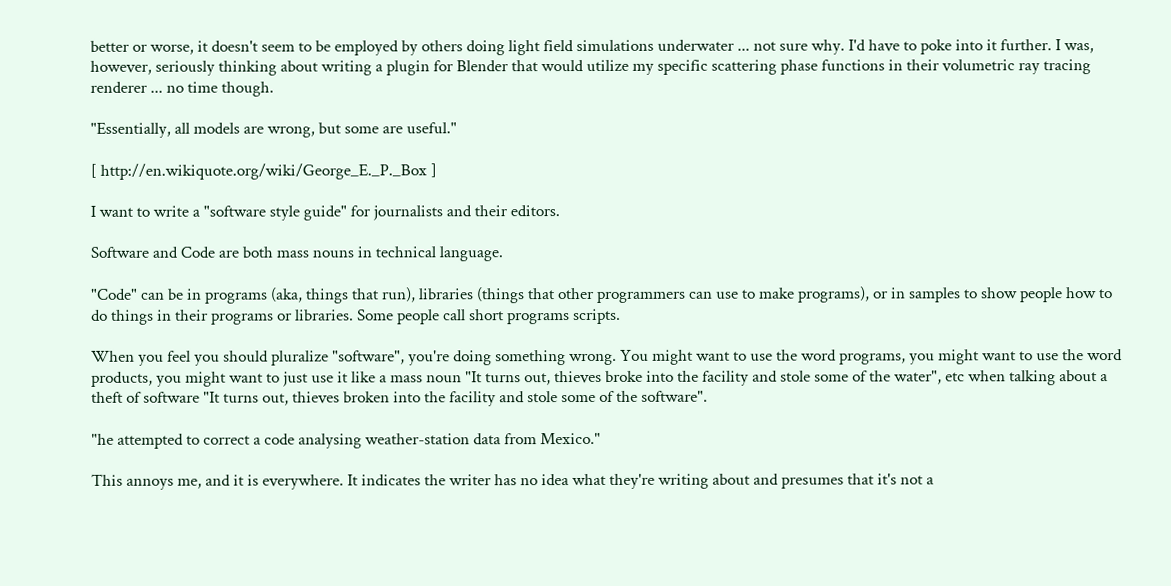better or worse, it doesn't seem to be employed by others doing light field simulations underwater ... not sure why. I'd have to poke into it further. I was, however, seriously thinking about writing a plugin for Blender that would utilize my specific scattering phase functions in their volumetric ray tracing renderer ... no time though.

"Essentially, all models are wrong, but some are useful."

[ http://en.wikiquote.org/wiki/George_E._P._Box ]

I want to write a "software style guide" for journalists and their editors.

Software and Code are both mass nouns in technical language.

"Code" can be in programs (aka, things that run), libraries (things that other programmers can use to make programs), or in samples to show people how to do things in their programs or libraries. Some people call short programs scripts.

When you feel you should pluralize "software", you're doing something wrong. You might want to use the word programs, you might want to use the word products, you might want to just use it like a mass noun "It turns out, thieves broke into the facility and stole some of the water", etc when talking about a theft of software "It turns out, thieves broken into the facility and stole some of the software".

"he attempted to correct a code analysing weather-station data from Mexico."

This annoys me, and it is everywhere. It indicates the writer has no idea what they're writing about and presumes that it's not a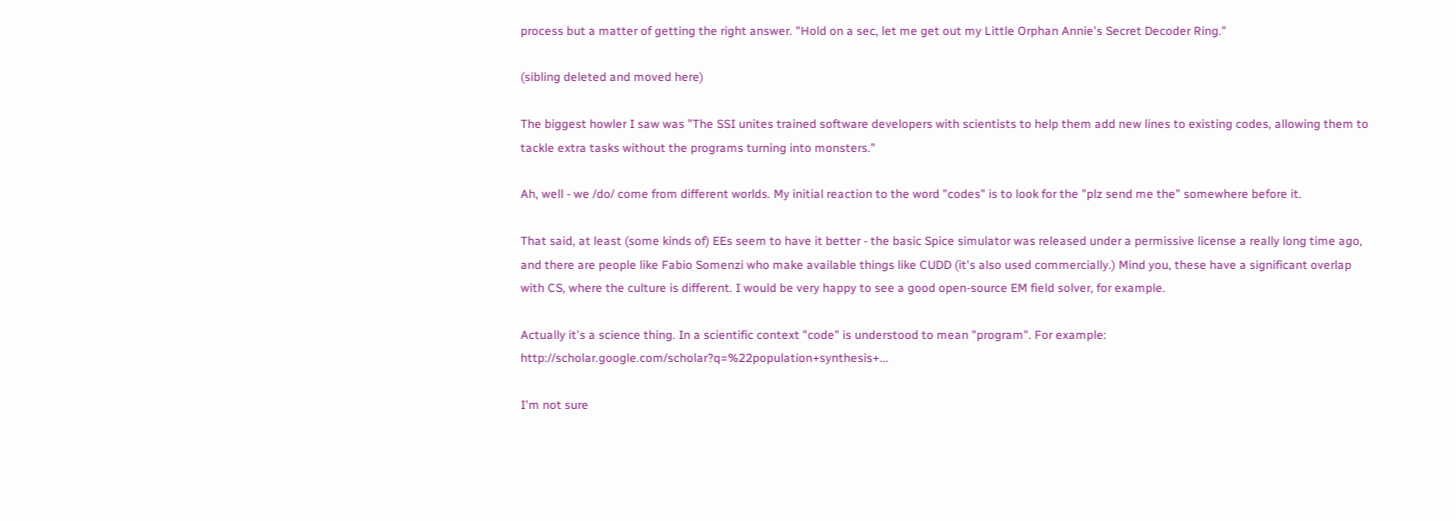process but a matter of getting the right answer. "Hold on a sec, let me get out my Little Orphan Annie's Secret Decoder Ring."

(sibling deleted and moved here)

The biggest howler I saw was "The SSI unites trained software developers with scientists to help them add new lines to existing codes, allowing them to tackle extra tasks without the programs turning into monsters."

Ah, well - we /do/ come from different worlds. My initial reaction to the word "codes" is to look for the "plz send me the" somewhere before it.

That said, at least (some kinds of) EEs seem to have it better - the basic Spice simulator was released under a permissive license a really long time ago, and there are people like Fabio Somenzi who make available things like CUDD (it's also used commercially.) Mind you, these have a significant overlap with CS, where the culture is different. I would be very happy to see a good open-source EM field solver, for example.

Actually it's a science thing. In a scientific context "code" is understood to mean "program". For example: http://scholar.google.com/scholar?q=%22population+synthesis+...

I'm not sure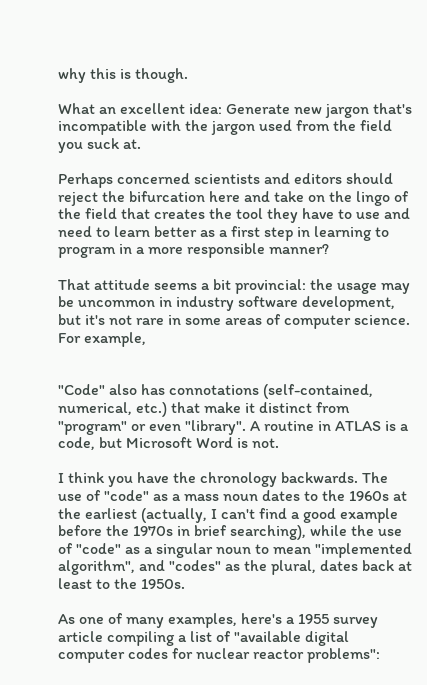why this is though.

What an excellent idea: Generate new jargon that's incompatible with the jargon used from the field you suck at.

Perhaps concerned scientists and editors should reject the bifurcation here and take on the lingo of the field that creates the tool they have to use and need to learn better as a first step in learning to program in a more responsible manner?

That attitude seems a bit provincial: the usage may be uncommon in industry software development, but it's not rare in some areas of computer science. For example,


"Code" also has connotations (self-contained, numerical, etc.) that make it distinct from "program" or even "library". A routine in ATLAS is a code, but Microsoft Word is not.

I think you have the chronology backwards. The use of "code" as a mass noun dates to the 1960s at the earliest (actually, I can't find a good example before the 1970s in brief searching), while the use of "code" as a singular noun to mean "implemented algorithm", and "codes" as the plural, dates back at least to the 1950s.

As one of many examples, here's a 1955 survey article compiling a list of "available digital computer codes for nuclear reactor problems":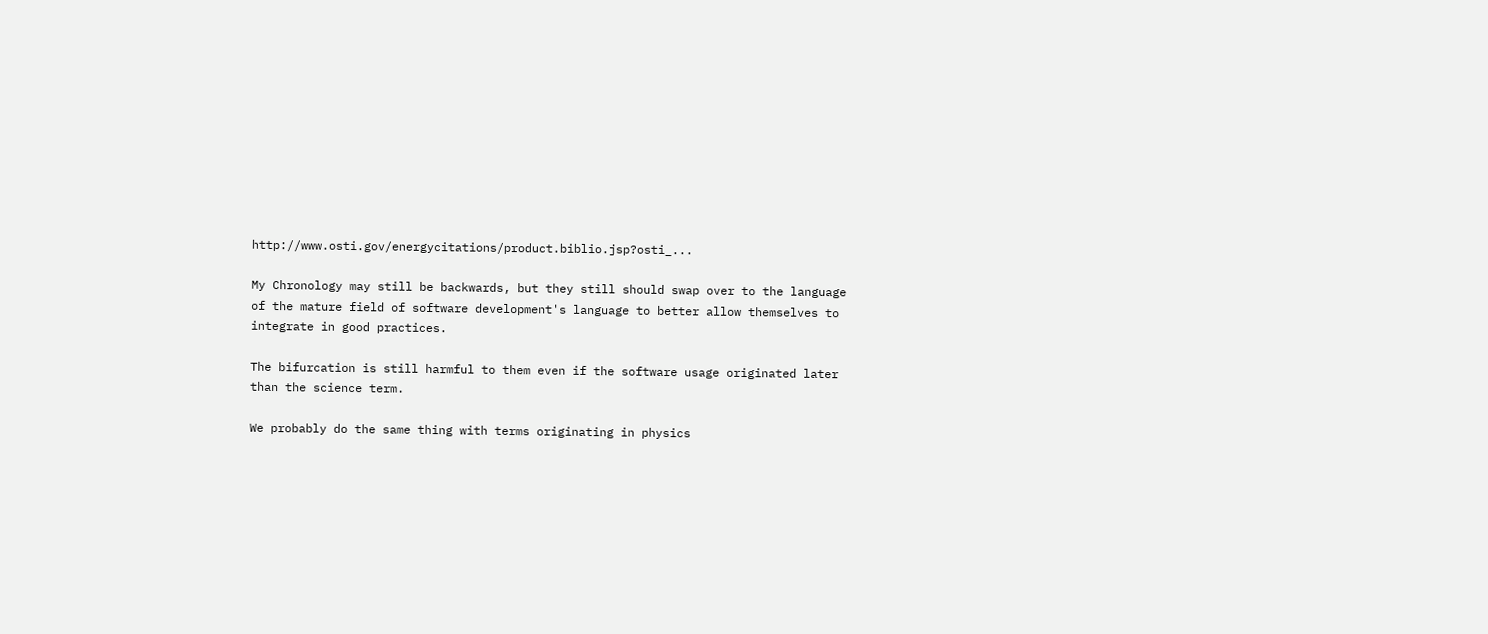http://www.osti.gov/energycitations/product.biblio.jsp?osti_...

My Chronology may still be backwards, but they still should swap over to the language of the mature field of software development's language to better allow themselves to integrate in good practices.

The bifurcation is still harmful to them even if the software usage originated later than the science term.

We probably do the same thing with terms originating in physics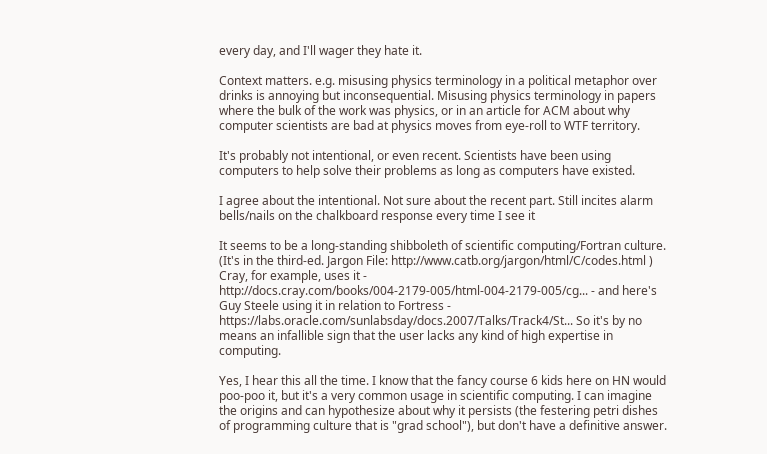every day, and I'll wager they hate it.

Context matters. e.g. misusing physics terminology in a political metaphor over drinks is annoying but inconsequential. Misusing physics terminology in papers where the bulk of the work was physics, or in an article for ACM about why computer scientists are bad at physics moves from eye-roll to WTF territory.

It's probably not intentional, or even recent. Scientists have been using computers to help solve their problems as long as computers have existed.

I agree about the intentional. Not sure about the recent part. Still incites alarm bells/nails on the chalkboard response every time I see it

It seems to be a long-standing shibboleth of scientific computing/Fortran culture. (It's in the third-ed. Jargon File: http://www.catb.org/jargon/html/C/codes.html ) Cray, for example, uses it - http://docs.cray.com/books/004-2179-005/html-004-2179-005/cg... - and here's Guy Steele using it in relation to Fortress - https://labs.oracle.com/sunlabsday/docs.2007/Talks/Track4/St... So it's by no means an infallible sign that the user lacks any kind of high expertise in computing.

Yes, I hear this all the time. I know that the fancy course 6 kids here on HN would poo-poo it, but it's a very common usage in scientific computing. I can imagine the origins and can hypothesize about why it persists (the festering petri dishes of programming culture that is "grad school"), but don't have a definitive answer.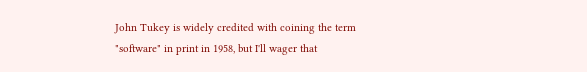John Tukey is widely credited with coining the term "software" in print in 1958, but I'll wager that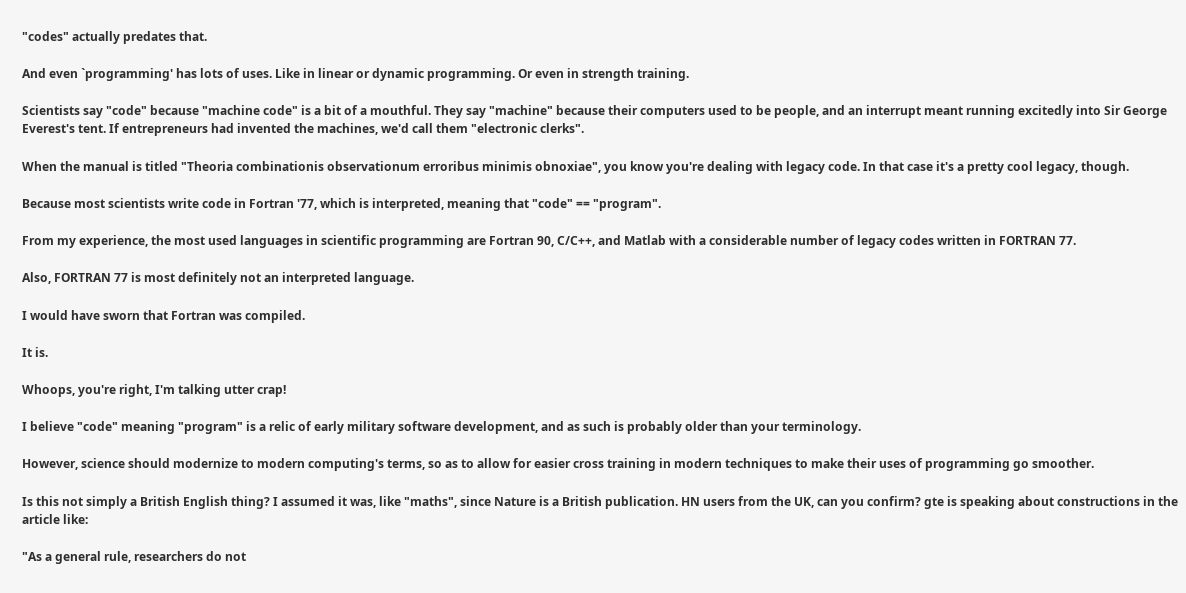"codes" actually predates that.

And even `programming' has lots of uses. Like in linear or dynamic programming. Or even in strength training.

Scientists say "code" because "machine code" is a bit of a mouthful. They say "machine" because their computers used to be people, and an interrupt meant running excitedly into Sir George Everest's tent. If entrepreneurs had invented the machines, we'd call them "electronic clerks".

When the manual is titled "Theoria combinationis observationum erroribus minimis obnoxiae", you know you're dealing with legacy code. In that case it's a pretty cool legacy, though.

Because most scientists write code in Fortran '77, which is interpreted, meaning that "code" == "program".

From my experience, the most used languages in scientific programming are Fortran 90, C/C++, and Matlab with a considerable number of legacy codes written in FORTRAN 77.

Also, FORTRAN 77 is most definitely not an interpreted language.

I would have sworn that Fortran was compiled.

It is.

Whoops, you're right, I'm talking utter crap!

I believe "code" meaning "program" is a relic of early military software development, and as such is probably older than your terminology.

However, science should modernize to modern computing's terms, so as to allow for easier cross training in modern techniques to make their uses of programming go smoother.

Is this not simply a British English thing? I assumed it was, like "maths", since Nature is a British publication. HN users from the UK, can you confirm? gte is speaking about constructions in the article like:

"As a general rule, researchers do not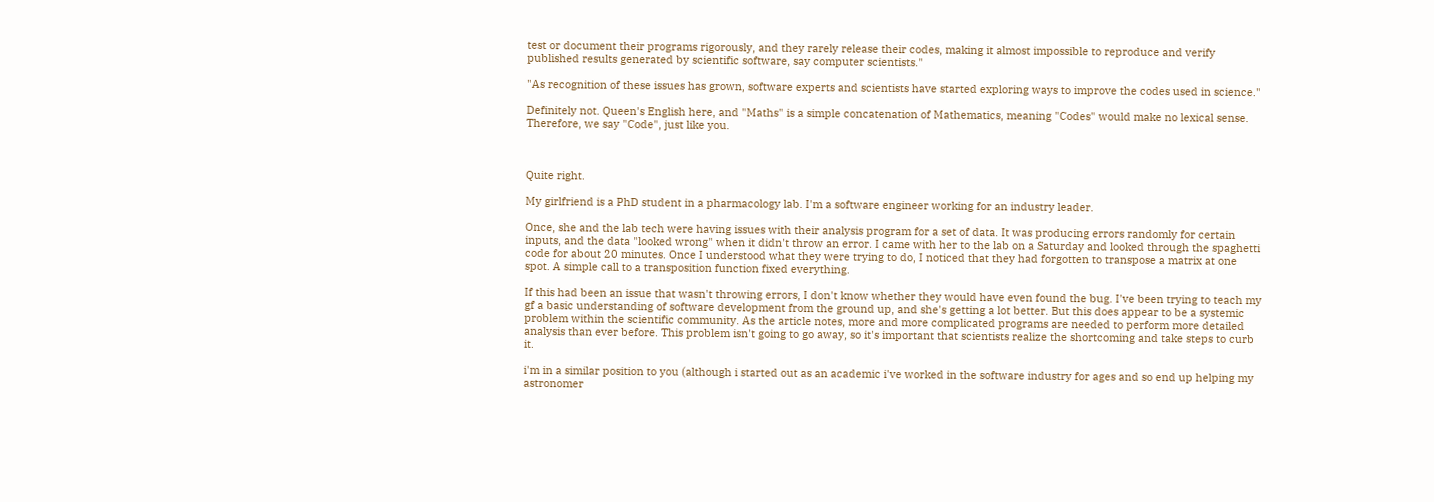test or document their programs rigorously, and they rarely release their codes, making it almost impossible to reproduce and verify published results generated by scientific software, say computer scientists."

"As recognition of these issues has grown, software experts and scientists have started exploring ways to improve the codes used in science."

Definitely not. Queen's English here, and "Maths" is a simple concatenation of Mathematics, meaning "Codes" would make no lexical sense. Therefore, we say "Code", just like you.



Quite right.

My girlfriend is a PhD student in a pharmacology lab. I'm a software engineer working for an industry leader.

Once, she and the lab tech were having issues with their analysis program for a set of data. It was producing errors randomly for certain inputs, and the data "looked wrong" when it didn't throw an error. I came with her to the lab on a Saturday and looked through the spaghetti code for about 20 minutes. Once I understood what they were trying to do, I noticed that they had forgotten to transpose a matrix at one spot. A simple call to a transposition function fixed everything.

If this had been an issue that wasn't throwing errors, I don't know whether they would have even found the bug. I've been trying to teach my gf a basic understanding of software development from the ground up, and she's getting a lot better. But this does appear to be a systemic problem within the scientific community. As the article notes, more and more complicated programs are needed to perform more detailed analysis than ever before. This problem isn't going to go away, so it's important that scientists realize the shortcoming and take steps to curb it.

i'm in a similar position to you (although i started out as an academic i've worked in the software industry for ages and so end up helping my astronomer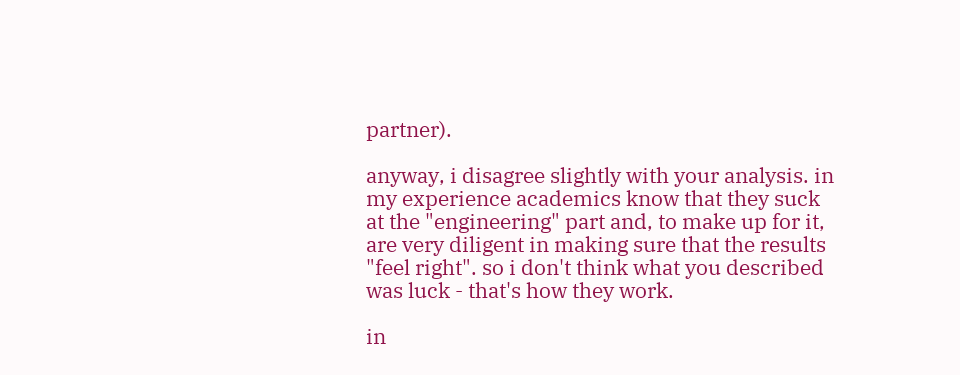partner).

anyway, i disagree slightly with your analysis. in my experience academics know that they suck at the "engineering" part and, to make up for it, are very diligent in making sure that the results "feel right". so i don't think what you described was luck - that's how they work.

in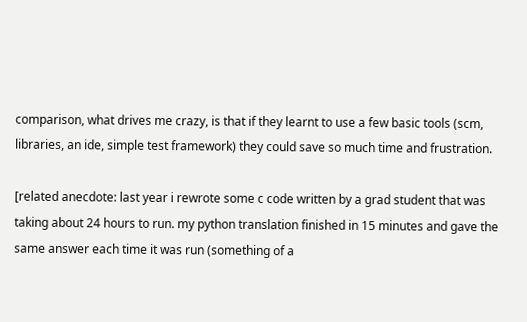comparison, what drives me crazy, is that if they learnt to use a few basic tools (scm, libraries, an ide, simple test framework) they could save so much time and frustration.

[related anecdote: last year i rewrote some c code written by a grad student that was taking about 24 hours to run. my python translation finished in 15 minutes and gave the same answer each time it was run (something of a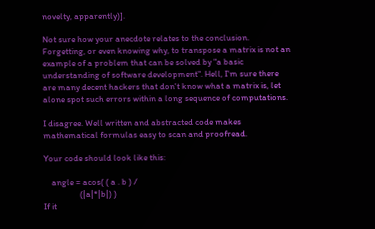novelty, apparently)].

Not sure how your anecdote relates to the conclusion. Forgetting, or even knowing why, to transpose a matrix is not an example of a problem that can be solved by "a basic understanding of software development". Hell, I'm sure there are many decent hackers that don't know what a matrix is, let alone spot such errors within a long sequence of computations.

I disagree. Well written and abstracted code makes mathematical formulas easy to scan and proofread.

Your code should look like this:

    angle = acos( ( a . b ) /
                  (|a|*|b|) )
If it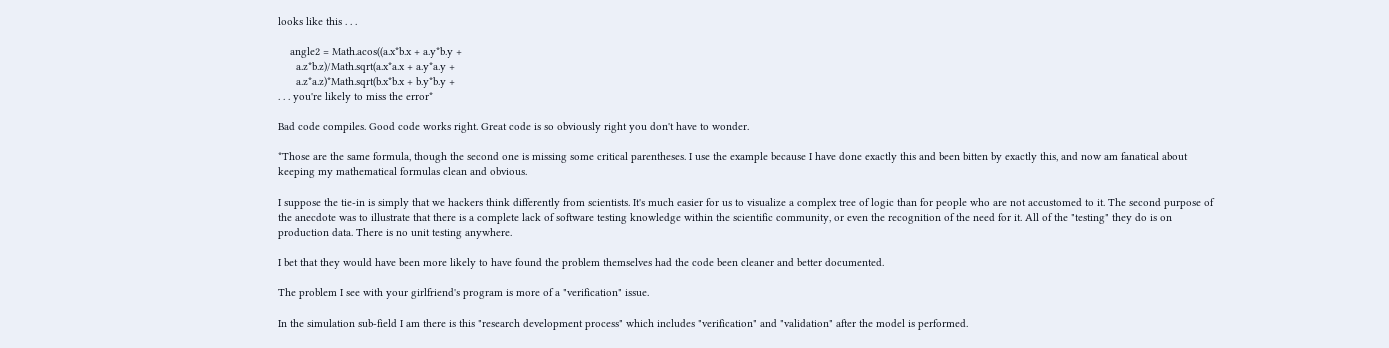looks like this . . .

    angle2 = Math.acos((a.x*b.x + a.y*b.y +
      a.z*b.z)/Math.sqrt(a.x*a.x + a.y*a.y +
      a.z*a.z)*Math.sqrt(b.x*b.x + b.y*b.y +
. . . you're likely to miss the error*

Bad code compiles. Good code works right. Great code is so obviously right you don't have to wonder.

*Those are the same formula, though the second one is missing some critical parentheses. I use the example because I have done exactly this and been bitten by exactly this, and now am fanatical about keeping my mathematical formulas clean and obvious.

I suppose the tie-in is simply that we hackers think differently from scientists. It's much easier for us to visualize a complex tree of logic than for people who are not accustomed to it. The second purpose of the anecdote was to illustrate that there is a complete lack of software testing knowledge within the scientific community, or even the recognition of the need for it. All of the "testing" they do is on production data. There is no unit testing anywhere.

I bet that they would have been more likely to have found the problem themselves had the code been cleaner and better documented.

The problem I see with your girlfriend's program is more of a "verification" issue.

In the simulation sub-field I am there is this "research development process" which includes "verification" and "validation" after the model is performed.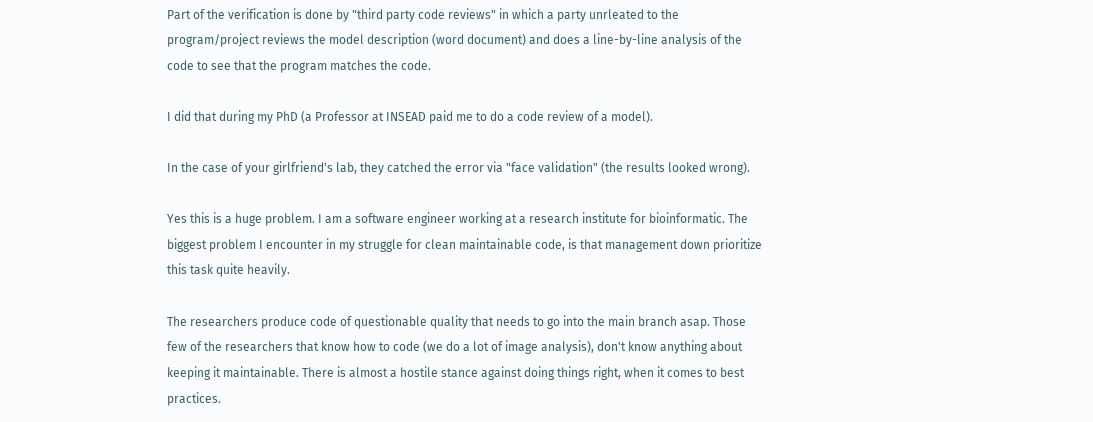Part of the verification is done by "third party code reviews" in which a party unrleated to the program/project reviews the model description (word document) and does a line-by-line analysis of the code to see that the program matches the code.

I did that during my PhD (a Professor at INSEAD paid me to do a code review of a model).

In the case of your girlfriend's lab, they catched the error via "face validation" (the results looked wrong).

Yes this is a huge problem. I am a software engineer working at a research institute for bioinformatic. The biggest problem I encounter in my struggle for clean maintainable code, is that management down prioritize this task quite heavily.

The researchers produce code of questionable quality that needs to go into the main branch asap. Those few of the researchers that know how to code (we do a lot of image analysis), don't know anything about keeping it maintainable. There is almost a hostile stance against doing things right, when it comes to best practices.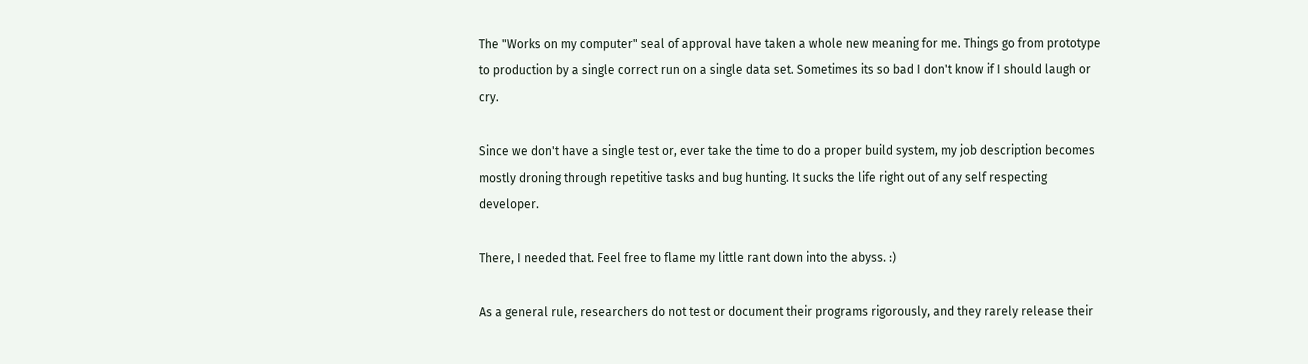The "Works on my computer" seal of approval have taken a whole new meaning for me. Things go from prototype to production by a single correct run on a single data set. Sometimes its so bad I don't know if I should laugh or cry.

Since we don't have a single test or, ever take the time to do a proper build system, my job description becomes mostly droning through repetitive tasks and bug hunting. It sucks the life right out of any self respecting developer.

There, I needed that. Feel free to flame my little rant down into the abyss. :)

As a general rule, researchers do not test or document their programs rigorously, and they rarely release their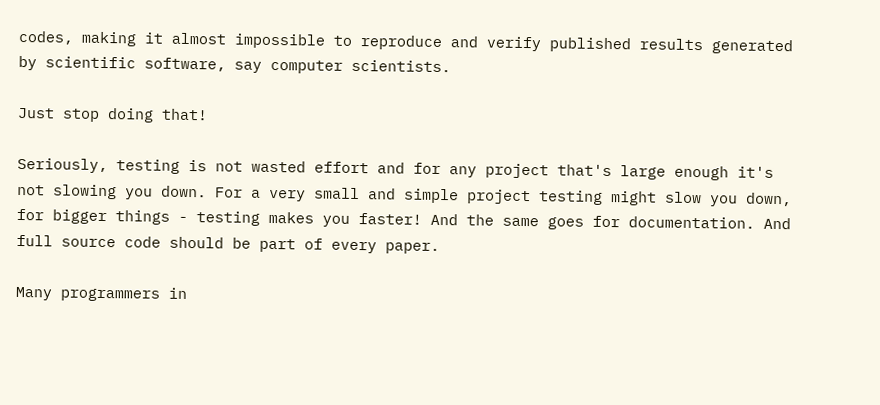codes, making it almost impossible to reproduce and verify published results generated by scientific software, say computer scientists.

Just stop doing that!

Seriously, testing is not wasted effort and for any project that's large enough it's not slowing you down. For a very small and simple project testing might slow you down, for bigger things - testing makes you faster! And the same goes for documentation. And full source code should be part of every paper.

Many programmers in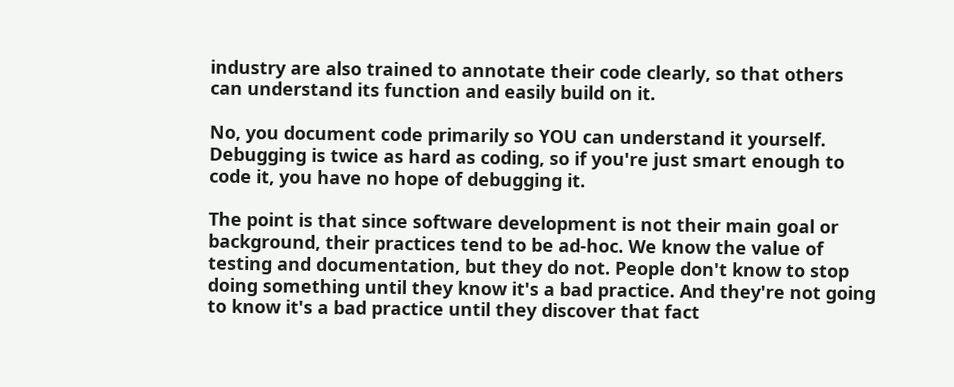industry are also trained to annotate their code clearly, so that others can understand its function and easily build on it.

No, you document code primarily so YOU can understand it yourself. Debugging is twice as hard as coding, so if you're just smart enough to code it, you have no hope of debugging it.

The point is that since software development is not their main goal or background, their practices tend to be ad-hoc. We know the value of testing and documentation, but they do not. People don't know to stop doing something until they know it's a bad practice. And they're not going to know it's a bad practice until they discover that fact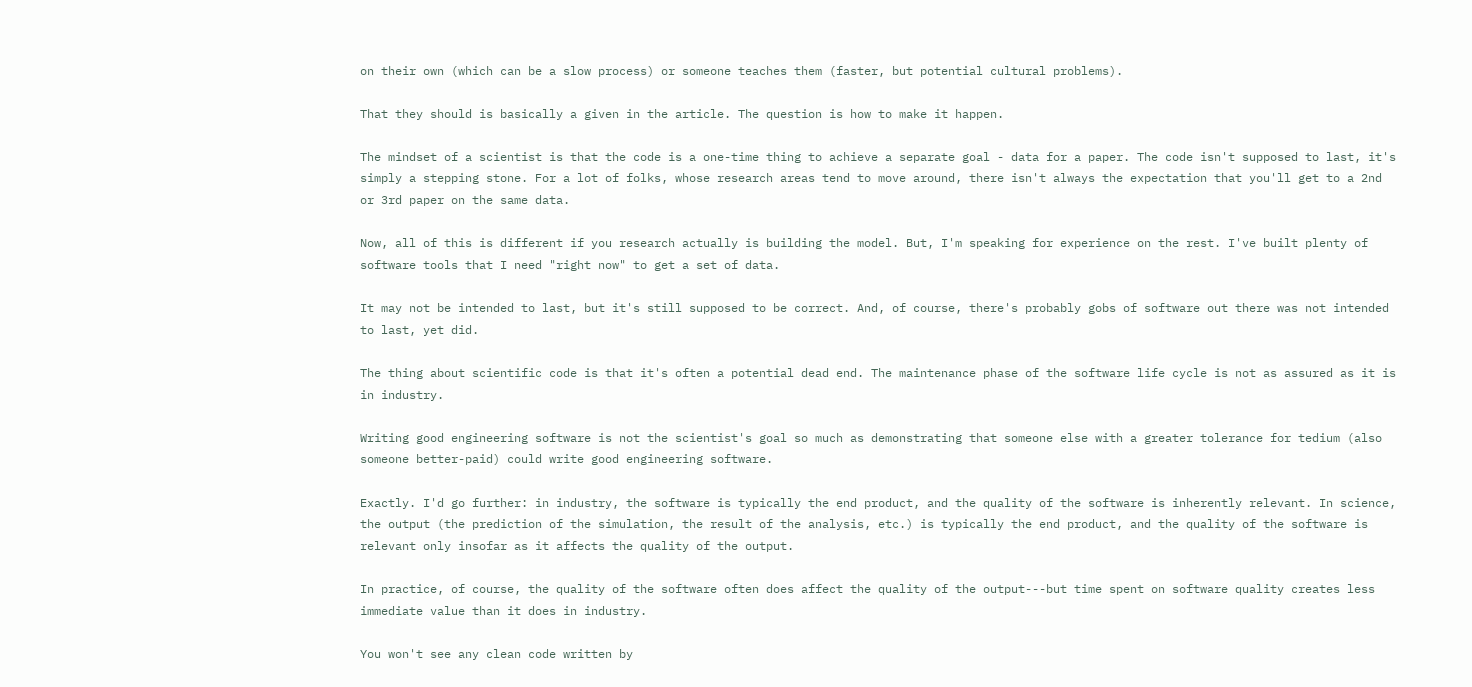on their own (which can be a slow process) or someone teaches them (faster, but potential cultural problems).

That they should is basically a given in the article. The question is how to make it happen.

The mindset of a scientist is that the code is a one-time thing to achieve a separate goal - data for a paper. The code isn't supposed to last, it's simply a stepping stone. For a lot of folks, whose research areas tend to move around, there isn't always the expectation that you'll get to a 2nd or 3rd paper on the same data.

Now, all of this is different if you research actually is building the model. But, I'm speaking for experience on the rest. I've built plenty of software tools that I need "right now" to get a set of data.

It may not be intended to last, but it's still supposed to be correct. And, of course, there's probably gobs of software out there was not intended to last, yet did.

The thing about scientific code is that it's often a potential dead end. The maintenance phase of the software life cycle is not as assured as it is in industry.

Writing good engineering software is not the scientist's goal so much as demonstrating that someone else with a greater tolerance for tedium (also someone better-paid) could write good engineering software.

Exactly. I'd go further: in industry, the software is typically the end product, and the quality of the software is inherently relevant. In science, the output (the prediction of the simulation, the result of the analysis, etc.) is typically the end product, and the quality of the software is relevant only insofar as it affects the quality of the output.

In practice, of course, the quality of the software often does affect the quality of the output---but time spent on software quality creates less immediate value than it does in industry.

You won't see any clean code written by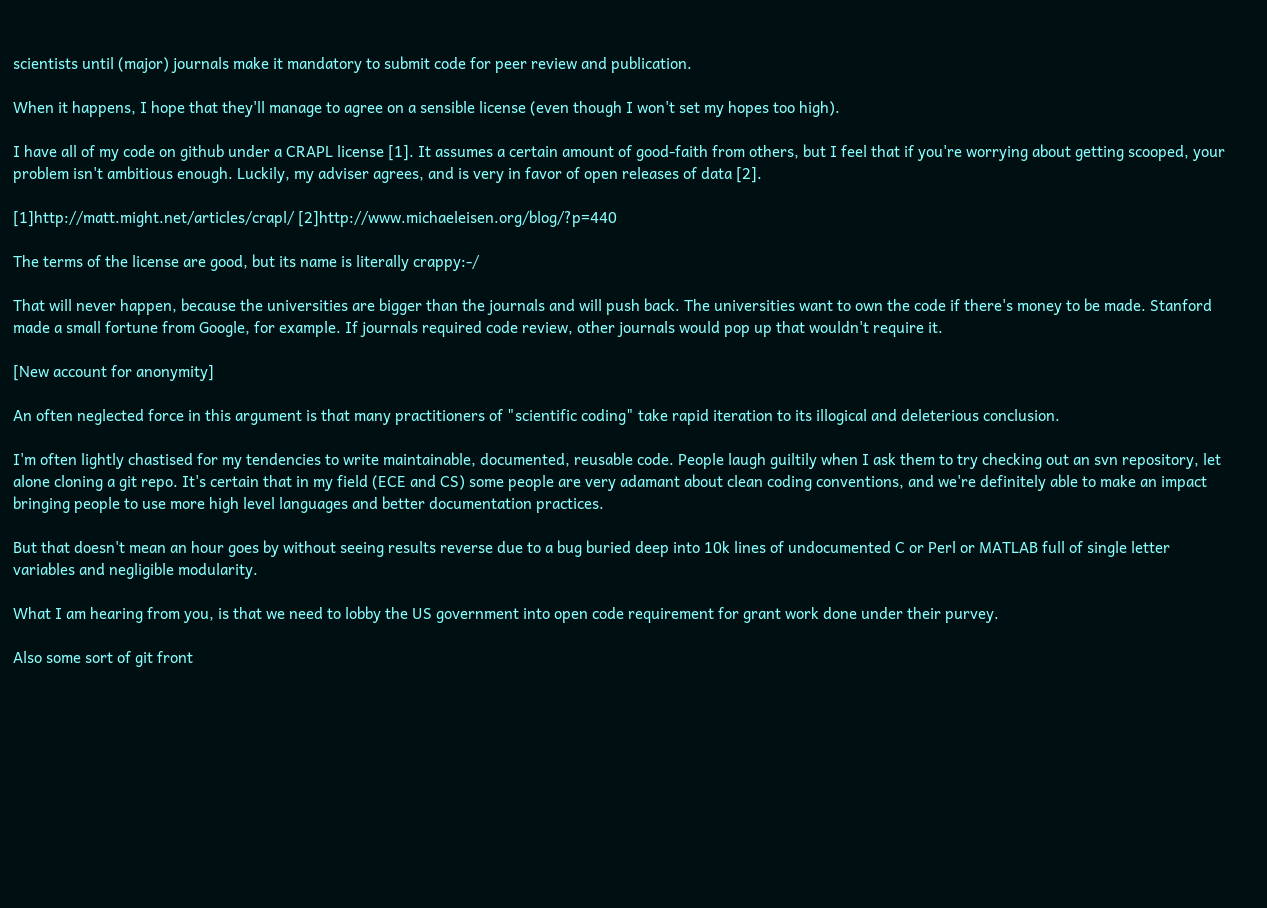scientists until (major) journals make it mandatory to submit code for peer review and publication.

When it happens, I hope that they'll manage to agree on a sensible license (even though I won't set my hopes too high).

I have all of my code on github under a CRAPL license [1]. It assumes a certain amount of good-faith from others, but I feel that if you're worrying about getting scooped, your problem isn't ambitious enough. Luckily, my adviser agrees, and is very in favor of open releases of data [2].

[1]http://matt.might.net/articles/crapl/ [2]http://www.michaeleisen.org/blog/?p=440

The terms of the license are good, but its name is literally crappy:-/

That will never happen, because the universities are bigger than the journals and will push back. The universities want to own the code if there's money to be made. Stanford made a small fortune from Google, for example. If journals required code review, other journals would pop up that wouldn't require it.

[New account for anonymity]

An often neglected force in this argument is that many practitioners of "scientific coding" take rapid iteration to its illogical and deleterious conclusion.

I'm often lightly chastised for my tendencies to write maintainable, documented, reusable code. People laugh guiltily when I ask them to try checking out an svn repository, let alone cloning a git repo. It's certain that in my field (ECE and CS) some people are very adamant about clean coding conventions, and we're definitely able to make an impact bringing people to use more high level languages and better documentation practices.

But that doesn't mean an hour goes by without seeing results reverse due to a bug buried deep into 10k lines of undocumented C or Perl or MATLAB full of single letter variables and negligible modularity.

What I am hearing from you, is that we need to lobby the US government into open code requirement for grant work done under their purvey.

Also some sort of git front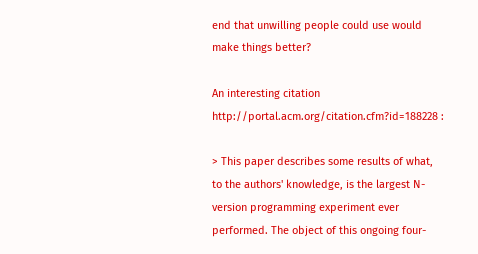end that unwilling people could use would make things better?

An interesting citation http://portal.acm.org/citation.cfm?id=188228 :

> This paper describes some results of what, to the authors' knowledge, is the largest N-version programming experiment ever performed. The object of this ongoing four-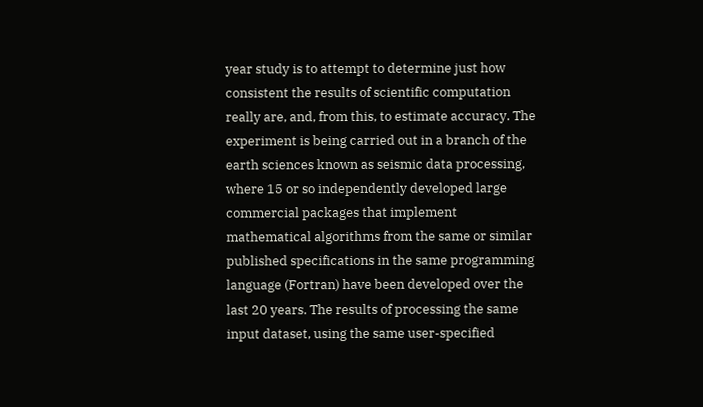year study is to attempt to determine just how consistent the results of scientific computation really are, and, from this, to estimate accuracy. The experiment is being carried out in a branch of the earth sciences known as seismic data processing, where 15 or so independently developed large commercial packages that implement mathematical algorithms from the same or similar published specifications in the same programming language (Fortran) have been developed over the last 20 years. The results of processing the same input dataset, using the same user-specified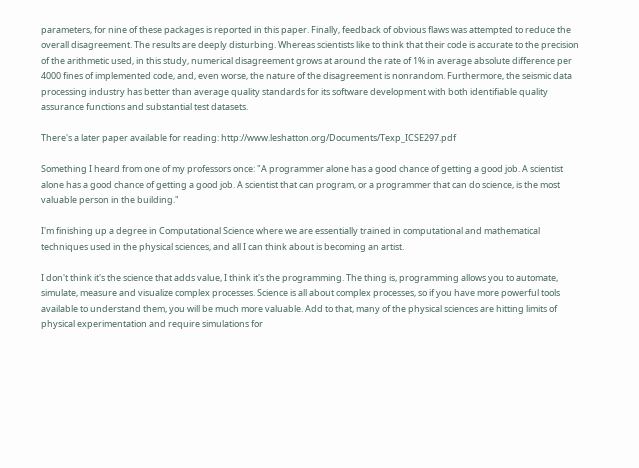parameters, for nine of these packages is reported in this paper. Finally, feedback of obvious flaws was attempted to reduce the overall disagreement. The results are deeply disturbing. Whereas scientists like to think that their code is accurate to the precision of the arithmetic used, in this study, numerical disagreement grows at around the rate of 1% in average absolute difference per 4000 fines of implemented code, and, even worse, the nature of the disagreement is nonrandom. Furthermore, the seismic data processing industry has better than average quality standards for its software development with both identifiable quality assurance functions and substantial test datasets.

There's a later paper available for reading: http://www.leshatton.org/Documents/Texp_ICSE297.pdf

Something I heard from one of my professors once: "A programmer alone has a good chance of getting a good job. A scientist alone has a good chance of getting a good job. A scientist that can program, or a programmer that can do science, is the most valuable person in the building."

I'm finishing up a degree in Computational Science where we are essentially trained in computational and mathematical techniques used in the physical sciences, and all I can think about is becoming an artist.

I don't think it's the science that adds value, I think it's the programming. The thing is, programming allows you to automate, simulate, measure and visualize complex processes. Science is all about complex processes, so if you have more powerful tools available to understand them, you will be much more valuable. Add to that, many of the physical sciences are hitting limits of physical experimentation and require simulations for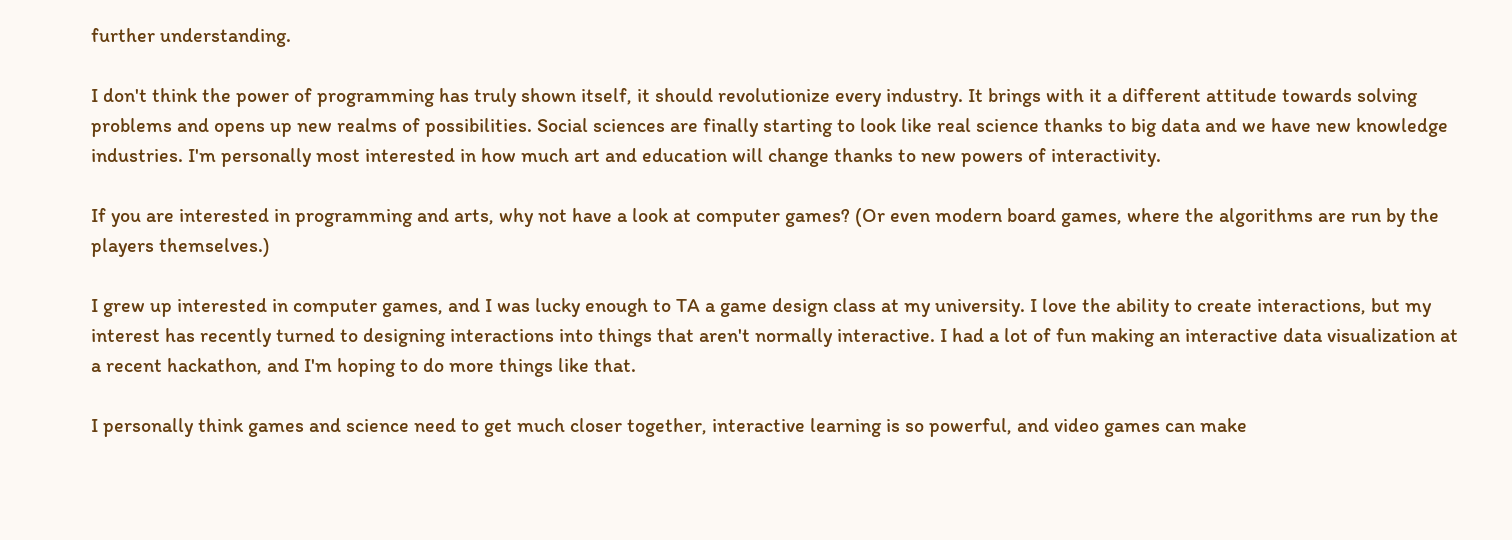further understanding.

I don't think the power of programming has truly shown itself, it should revolutionize every industry. It brings with it a different attitude towards solving problems and opens up new realms of possibilities. Social sciences are finally starting to look like real science thanks to big data and we have new knowledge industries. I'm personally most interested in how much art and education will change thanks to new powers of interactivity.

If you are interested in programming and arts, why not have a look at computer games? (Or even modern board games, where the algorithms are run by the players themselves.)

I grew up interested in computer games, and I was lucky enough to TA a game design class at my university. I love the ability to create interactions, but my interest has recently turned to designing interactions into things that aren't normally interactive. I had a lot of fun making an interactive data visualization at a recent hackathon, and I'm hoping to do more things like that.

I personally think games and science need to get much closer together, interactive learning is so powerful, and video games can make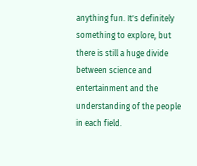anything fun. It's definitely something to explore, but there is still a huge divide between science and entertainment and the understanding of the people in each field.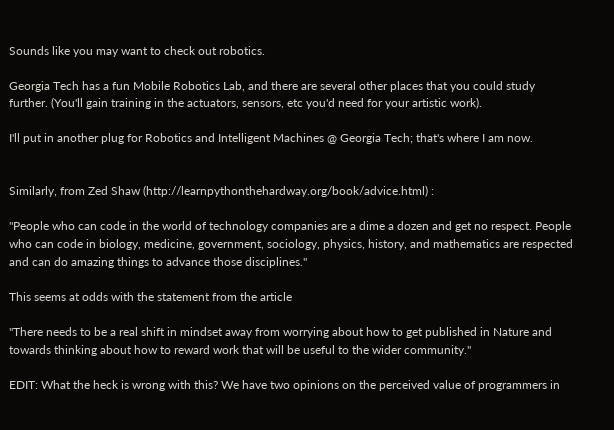Sounds like you may want to check out robotics.

Georgia Tech has a fun Mobile Robotics Lab, and there are several other places that you could study further. (You'll gain training in the actuators, sensors, etc you'd need for your artistic work).

I'll put in another plug for Robotics and Intelligent Machines @ Georgia Tech; that's where I am now.


Similarly, from Zed Shaw (http://learnpythonthehardway.org/book/advice.html) :

"People who can code in the world of technology companies are a dime a dozen and get no respect. People who can code in biology, medicine, government, sociology, physics, history, and mathematics are respected and can do amazing things to advance those disciplines."

This seems at odds with the statement from the article

"There needs to be a real shift in mindset away from worrying about how to get published in Nature and towards thinking about how to reward work that will be useful to the wider community."

EDIT: What the heck is wrong with this? We have two opinions on the perceived value of programmers in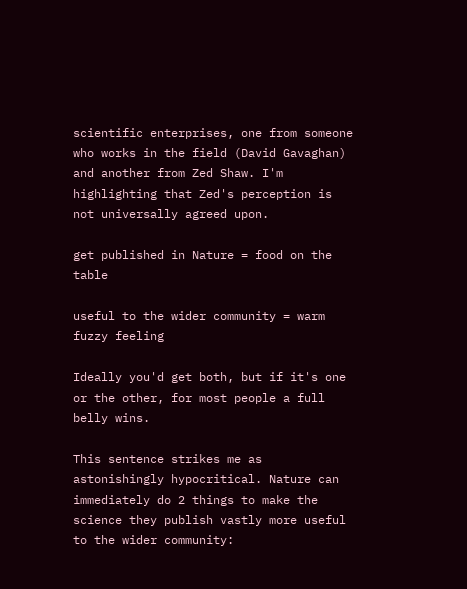scientific enterprises, one from someone who works in the field (David Gavaghan) and another from Zed Shaw. I'm highlighting that Zed's perception is not universally agreed upon.

get published in Nature = food on the table

useful to the wider community = warm fuzzy feeling

Ideally you'd get both, but if it's one or the other, for most people a full belly wins.

This sentence strikes me as astonishingly hypocritical. Nature can immediately do 2 things to make the science they publish vastly more useful to the wider community: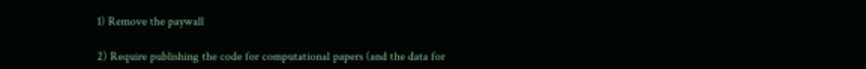1) Remove the paywall

2) Require publishing the code for computational papers (and the data for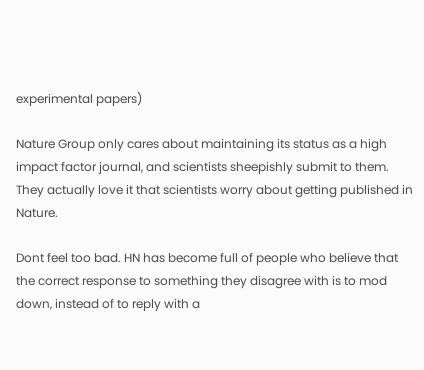experimental papers)

Nature Group only cares about maintaining its status as a high impact factor journal, and scientists sheepishly submit to them. They actually love it that scientists worry about getting published in Nature.

Dont feel too bad. HN has become full of people who believe that the correct response to something they disagree with is to mod down, instead of to reply with a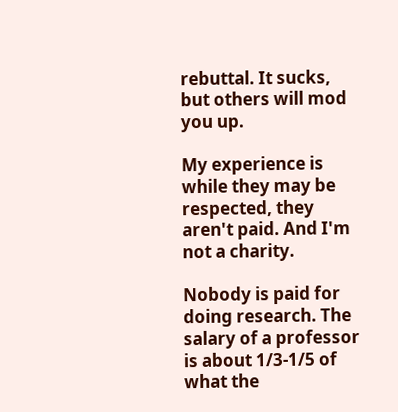rebuttal. It sucks, but others will mod you up.

My experience is while they may be respected, they aren't paid. And I'm not a charity.

Nobody is paid for doing research. The salary of a professor is about 1/3-1/5 of what the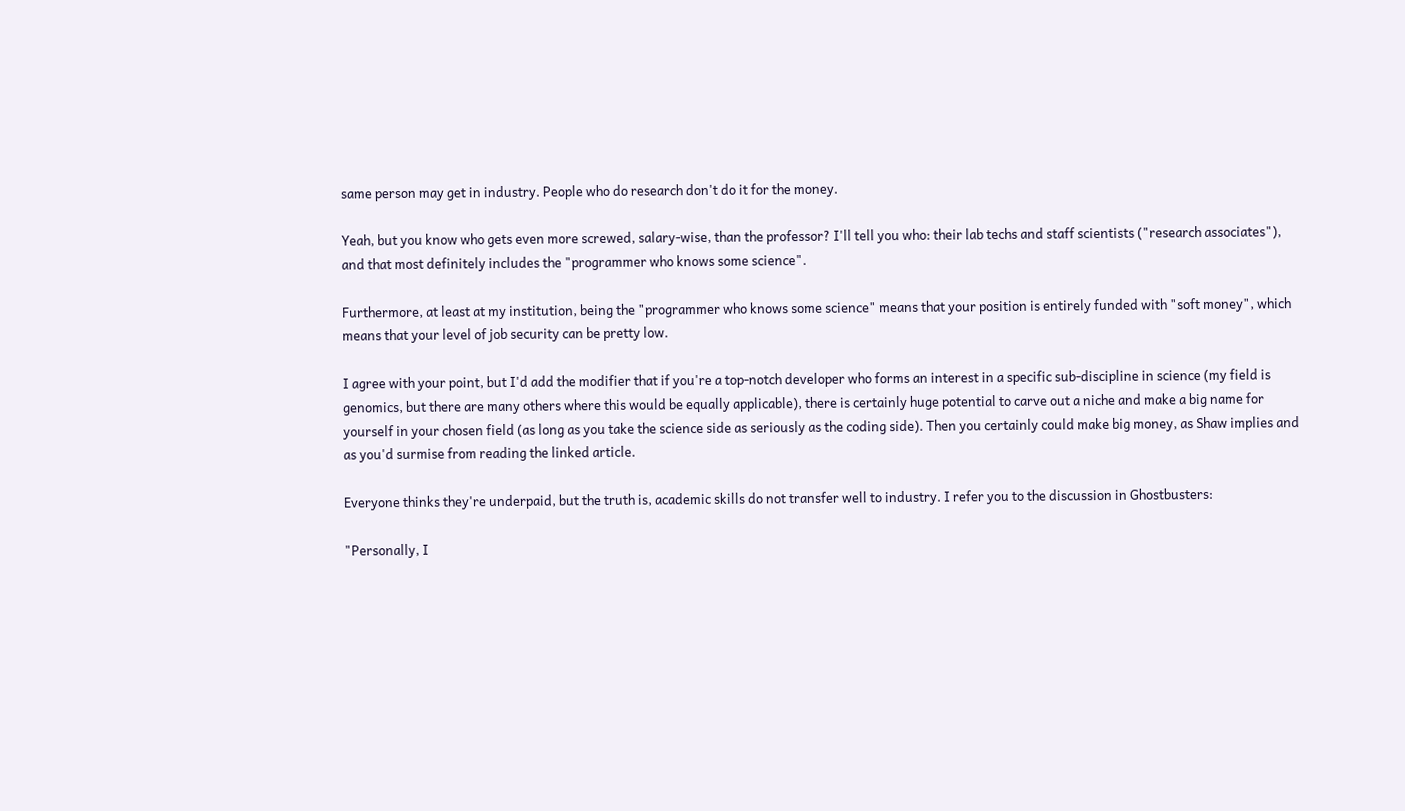same person may get in industry. People who do research don't do it for the money.

Yeah, but you know who gets even more screwed, salary-wise, than the professor? I'll tell you who: their lab techs and staff scientists ("research associates"), and that most definitely includes the "programmer who knows some science".

Furthermore, at least at my institution, being the "programmer who knows some science" means that your position is entirely funded with "soft money", which means that your level of job security can be pretty low.

I agree with your point, but I'd add the modifier that if you're a top-notch developer who forms an interest in a specific sub-discipline in science (my field is genomics, but there are many others where this would be equally applicable), there is certainly huge potential to carve out a niche and make a big name for yourself in your chosen field (as long as you take the science side as seriously as the coding side). Then you certainly could make big money, as Shaw implies and as you'd surmise from reading the linked article.

Everyone thinks they're underpaid, but the truth is, academic skills do not transfer well to industry. I refer you to the discussion in Ghostbusters:

"Personally, I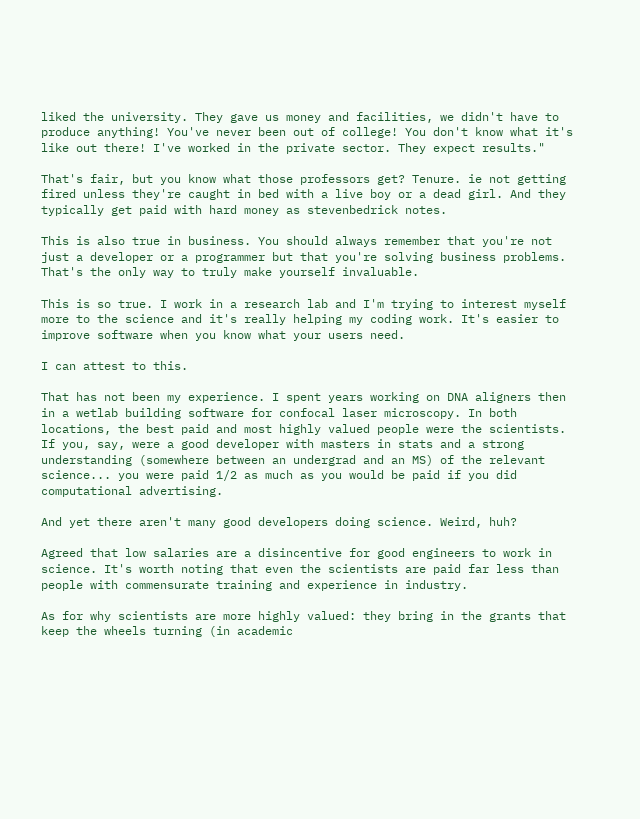liked the university. They gave us money and facilities, we didn't have to produce anything! You've never been out of college! You don't know what it's like out there! I've worked in the private sector. They expect results."

That's fair, but you know what those professors get? Tenure. ie not getting fired unless they're caught in bed with a live boy or a dead girl. And they typically get paid with hard money as stevenbedrick notes.

This is also true in business. You should always remember that you're not just a developer or a programmer but that you're solving business problems. That's the only way to truly make yourself invaluable.

This is so true. I work in a research lab and I'm trying to interest myself more to the science and it's really helping my coding work. It's easier to improve software when you know what your users need.

I can attest to this.

That has not been my experience. I spent years working on DNA aligners then in a wetlab building software for confocal laser microscopy. In both locations, the best paid and most highly valued people were the scientists. If you, say, were a good developer with masters in stats and a strong understanding (somewhere between an undergrad and an MS) of the relevant science... you were paid 1/2 as much as you would be paid if you did computational advertising.

And yet there aren't many good developers doing science. Weird, huh?

Agreed that low salaries are a disincentive for good engineers to work in science. It's worth noting that even the scientists are paid far less than people with commensurate training and experience in industry.

As for why scientists are more highly valued: they bring in the grants that keep the wheels turning (in academic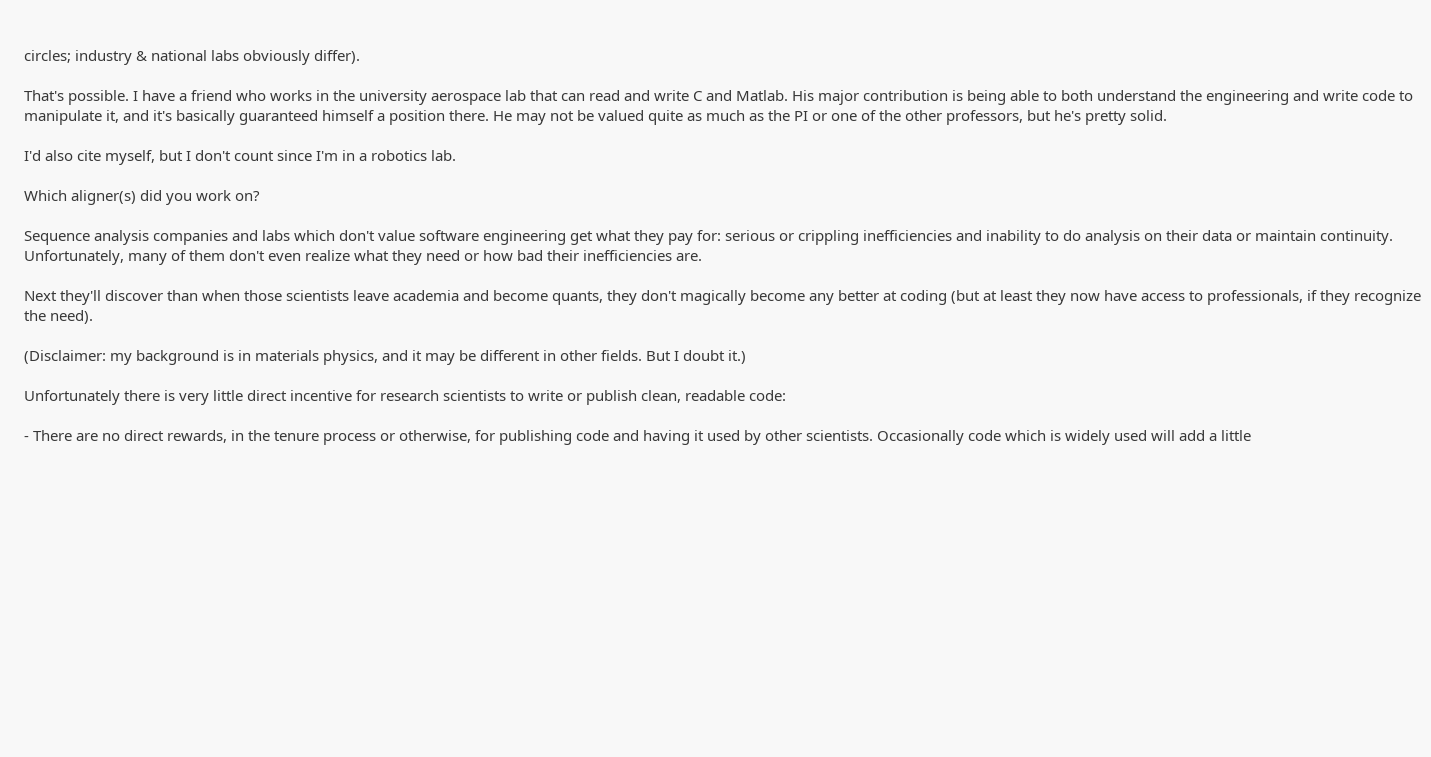circles; industry & national labs obviously differ).

That's possible. I have a friend who works in the university aerospace lab that can read and write C and Matlab. His major contribution is being able to both understand the engineering and write code to manipulate it, and it's basically guaranteed himself a position there. He may not be valued quite as much as the PI or one of the other professors, but he's pretty solid.

I'd also cite myself, but I don't count since I'm in a robotics lab.

Which aligner(s) did you work on?

Sequence analysis companies and labs which don't value software engineering get what they pay for: serious or crippling inefficiencies and inability to do analysis on their data or maintain continuity. Unfortunately, many of them don't even realize what they need or how bad their inefficiencies are.

Next they'll discover than when those scientists leave academia and become quants, they don't magically become any better at coding (but at least they now have access to professionals, if they recognize the need).

(Disclaimer: my background is in materials physics, and it may be different in other fields. But I doubt it.)

Unfortunately there is very little direct incentive for research scientists to write or publish clean, readable code:

- There are no direct rewards, in the tenure process or otherwise, for publishing code and having it used by other scientists. Occasionally code which is widely used will add a little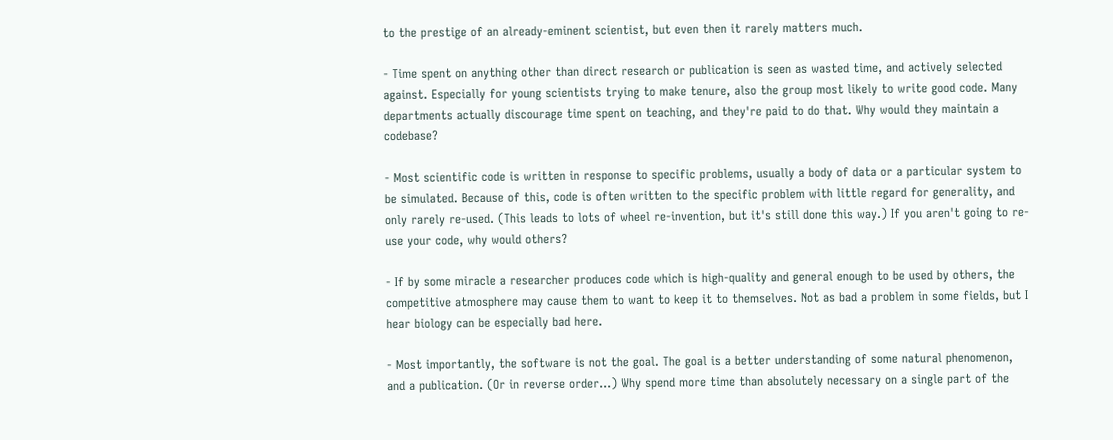to the prestige of an already-eminent scientist, but even then it rarely matters much.

- Time spent on anything other than direct research or publication is seen as wasted time, and actively selected against. Especially for young scientists trying to make tenure, also the group most likely to write good code. Many departments actually discourage time spent on teaching, and they're paid to do that. Why would they maintain a codebase?

- Most scientific code is written in response to specific problems, usually a body of data or a particular system to be simulated. Because of this, code is often written to the specific problem with little regard for generality, and only rarely re-used. (This leads to lots of wheel re-invention, but it's still done this way.) If you aren't going to re-use your code, why would others?

- If by some miracle a researcher produces code which is high-quality and general enough to be used by others, the competitive atmosphere may cause them to want to keep it to themselves. Not as bad a problem in some fields, but I hear biology can be especially bad here.

- Most importantly, the software is not the goal. The goal is a better understanding of some natural phenomenon, and a publication. (Or in reverse order...) Why spend more time than absolutely necessary on a single part of the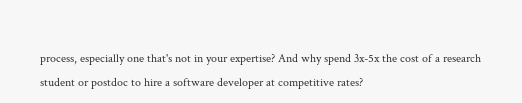process, especially one that's not in your expertise? And why spend 3x-5x the cost of a research student or postdoc to hire a software developer at competitive rates?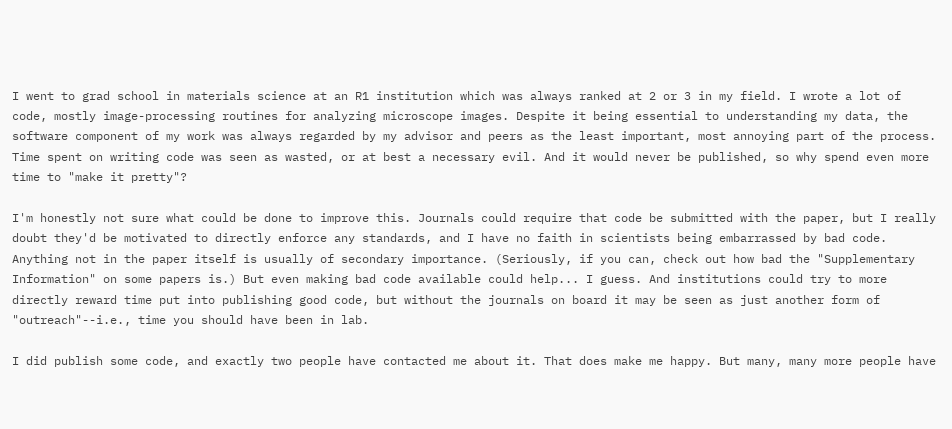I went to grad school in materials science at an R1 institution which was always ranked at 2 or 3 in my field. I wrote a lot of code, mostly image-processing routines for analyzing microscope images. Despite it being essential to understanding my data, the software component of my work was always regarded by my advisor and peers as the least important, most annoying part of the process. Time spent on writing code was seen as wasted, or at best a necessary evil. And it would never be published, so why spend even more time to "make it pretty"?

I'm honestly not sure what could be done to improve this. Journals could require that code be submitted with the paper, but I really doubt they'd be motivated to directly enforce any standards, and I have no faith in scientists being embarrassed by bad code. Anything not in the paper itself is usually of secondary importance. (Seriously, if you can, check out how bad the "Supplementary Information" on some papers is.) But even making bad code available could help... I guess. And institutions could try to more directly reward time put into publishing good code, but without the journals on board it may be seen as just another form of "outreach"--i.e., time you should have been in lab.

I did publish some code, and exactly two people have contacted me about it. That does make me happy. But many, many more people have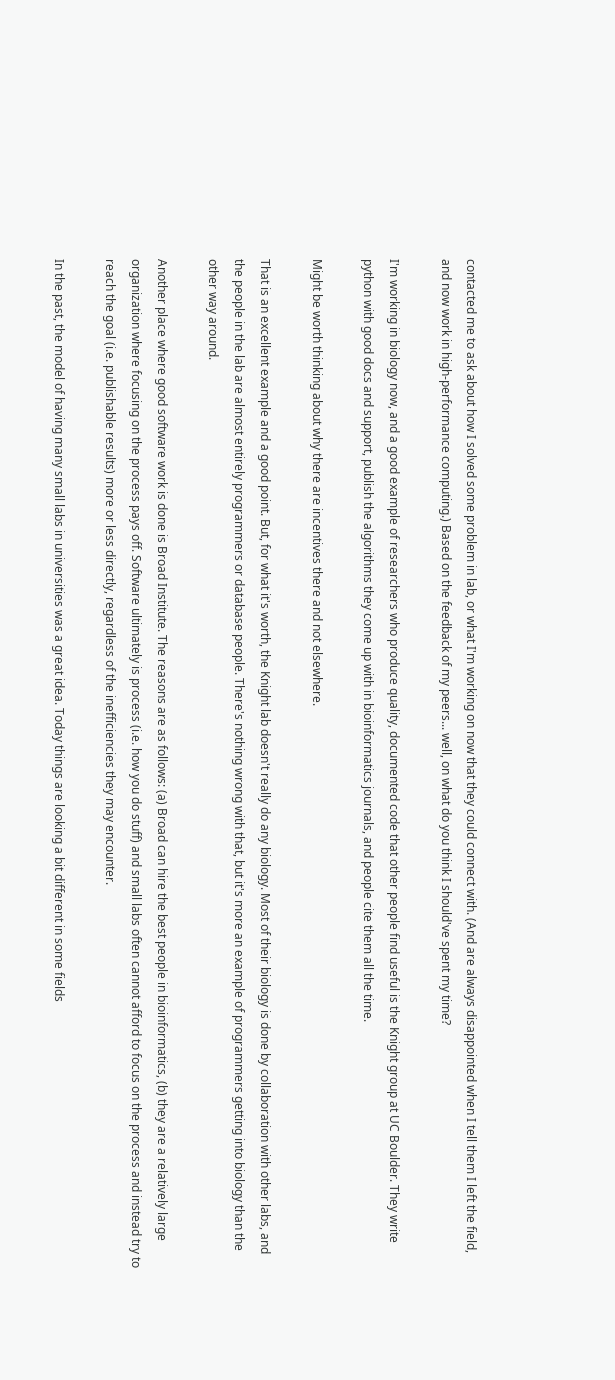contacted me to ask about how I solved some problem in lab, or what I'm working on now that they could connect with. (And are always disappointed when I tell them I left the field, and now work in high-performance computing.) Based on the feedback of my peers... well, on what do you think I should've spent my time?

I'm working in biology now, and a good example of researchers who produce quality, documented code that other people find useful is the Knight group at UC Boulder. They write python with good docs and support, publish the algorithms they come up with in bioinformatics journals, and people cite them all the time.

Might be worth thinking about why there are incentives there and not elsewhere.

That is an excellent example and a good point. But, for what it's worth, the Knight lab doesn't really do any biology. Most of their biology is done by collaboration with other labs, and the people in the lab are almost entirely programmers or database people. There's nothing wrong with that, but it's more an example of programmers getting into biology than the other way around.

Another place where good software work is done is Broad Institute. The reasons are as follows: (a) Broad can hire the best people in bioinformatics, (b) they are a relatively large organization where focusing on the process pays off. Software ultimately is process (i.e. how you do stuff) and small labs often cannot afford to focus on the process and instead try to reach the goal (i.e. publishable results) more or less directly, regardless of the inefficiencies they may encounter.

In the past, the model of having many small labs in universities was a great idea. Today things are looking a bit different in some fields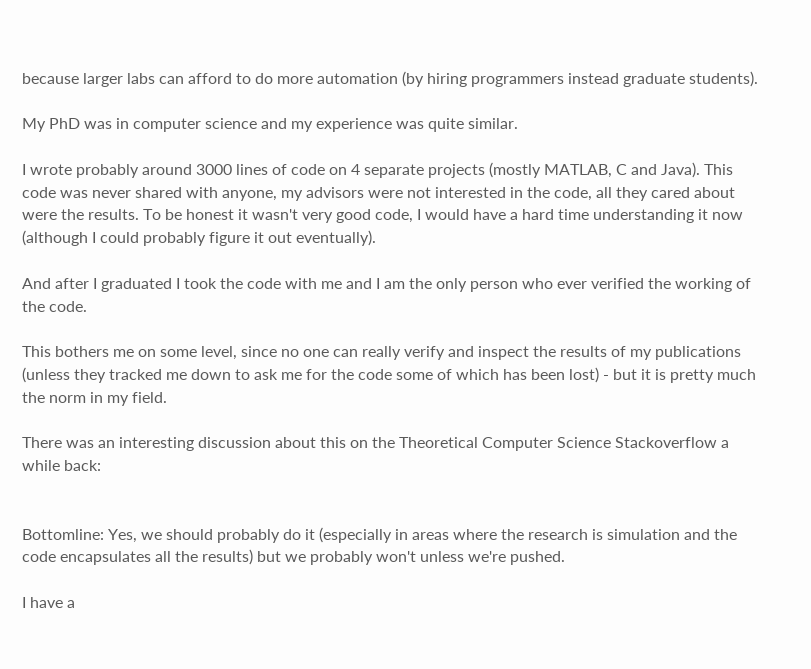because larger labs can afford to do more automation (by hiring programmers instead graduate students).

My PhD was in computer science and my experience was quite similar.

I wrote probably around 3000 lines of code on 4 separate projects (mostly MATLAB, C and Java). This code was never shared with anyone, my advisors were not interested in the code, all they cared about were the results. To be honest it wasn't very good code, I would have a hard time understanding it now (although I could probably figure it out eventually).

And after I graduated I took the code with me and I am the only person who ever verified the working of the code.

This bothers me on some level, since no one can really verify and inspect the results of my publications (unless they tracked me down to ask me for the code some of which has been lost) - but it is pretty much the norm in my field.

There was an interesting discussion about this on the Theoretical Computer Science Stackoverflow a while back:


Bottomline: Yes, we should probably do it (especially in areas where the research is simulation and the code encapsulates all the results) but we probably won't unless we're pushed.

I have a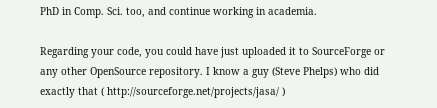PhD in Comp. Sci. too, and continue working in academia.

Regarding your code, you could have just uploaded it to SourceForge or any other OpenSource repository. I know a guy (Steve Phelps) who did exactly that ( http://sourceforge.net/projects/jasa/ )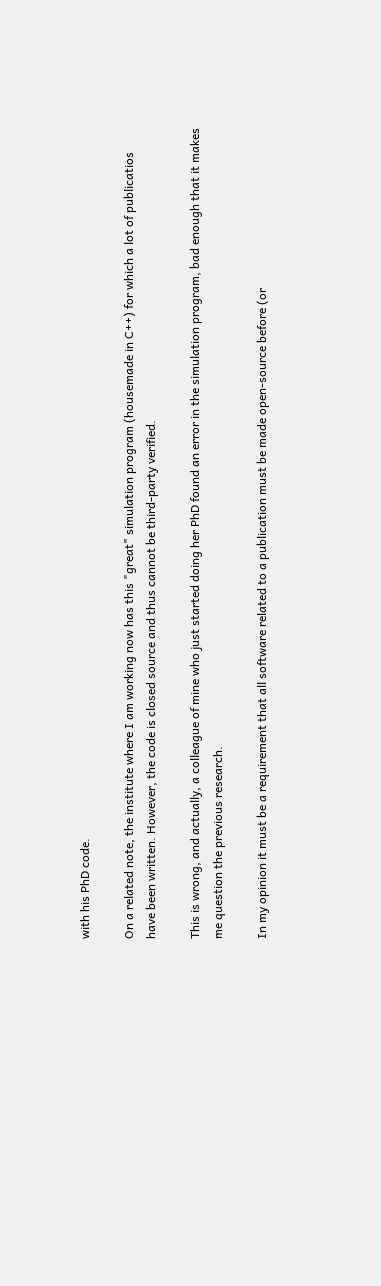with his PhD code.

On a related note, the institute where I am working now has this "great" simulation program (housemade in C++) for which a lot of publicatios have been written. However, the code is closed source and thus cannot be third-party verified.

This is wrong, and actually, a colleague of mine who just started doing her PhD found an error in the simulation program, bad enough that it makes me question the previous research.

In my opinion it must be a requirement that all software related to a publication must be made open-source before (or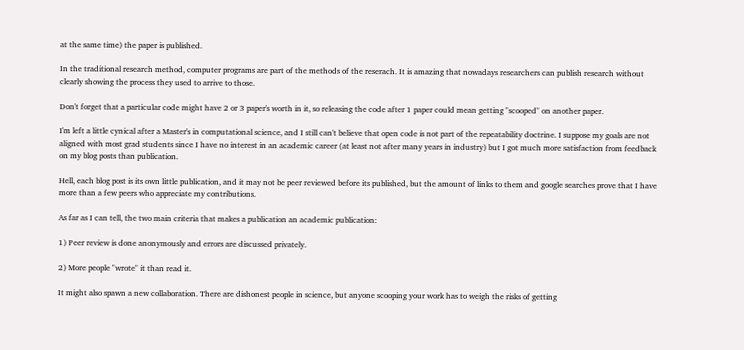at the same time) the paper is published.

In the traditional research method, computer programs are part of the methods of the reserach. It is amazing that nowadays researchers can publish research without clearly showing the process they used to arrive to those.

Don't forget that a particular code might have 2 or 3 paper's worth in it, so releasing the code after 1 paper could mean getting "scooped" on another paper.

I'm left a little cynical after a Master's in computational science, and I still can't believe that open code is not part of the repeatability doctrine. I suppose my goals are not aligned with most grad students since I have no interest in an academic career (at least not after many years in industry) but I got much more satisfaction from feedback on my blog posts than publication.

Hell, each blog post is its own little publication, and it may not be peer reviewed before its published, but the amount of links to them and google searches prove that I have more than a few peers who appreciate my contributions.

As far as I can tell, the two main criteria that makes a publication an academic publication:

1) Peer review is done anonymously and errors are discussed privately.

2) More people "wrote" it than read it.

It might also spawn a new collaboration. There are dishonest people in science, but anyone scooping your work has to weigh the risks of getting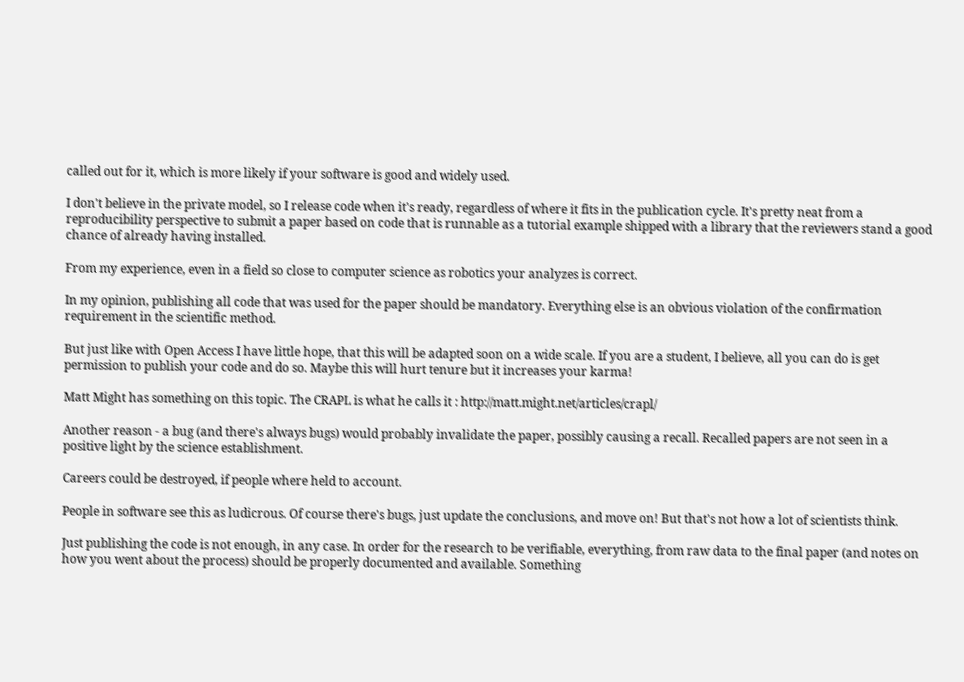called out for it, which is more likely if your software is good and widely used.

I don't believe in the private model, so I release code when it's ready, regardless of where it fits in the publication cycle. It's pretty neat from a reproducibility perspective to submit a paper based on code that is runnable as a tutorial example shipped with a library that the reviewers stand a good chance of already having installed.

From my experience, even in a field so close to computer science as robotics your analyzes is correct.

In my opinion, publishing all code that was used for the paper should be mandatory. Everything else is an obvious violation of the confirmation requirement in the scientific method.

But just like with Open Access I have little hope, that this will be adapted soon on a wide scale. If you are a student, I believe, all you can do is get permission to publish your code and do so. Maybe this will hurt tenure but it increases your karma!

Matt Might has something on this topic. The CRAPL is what he calls it : http://matt.might.net/articles/crapl/

Another reason - a bug (and there's always bugs) would probably invalidate the paper, possibly causing a recall. Recalled papers are not seen in a positive light by the science establishment.

Careers could be destroyed, if people where held to account.

People in software see this as ludicrous. Of course there's bugs, just update the conclusions, and move on! But that's not how a lot of scientists think.

Just publishing the code is not enough, in any case. In order for the research to be verifiable, everything, from raw data to the final paper (and notes on how you went about the process) should be properly documented and available. Something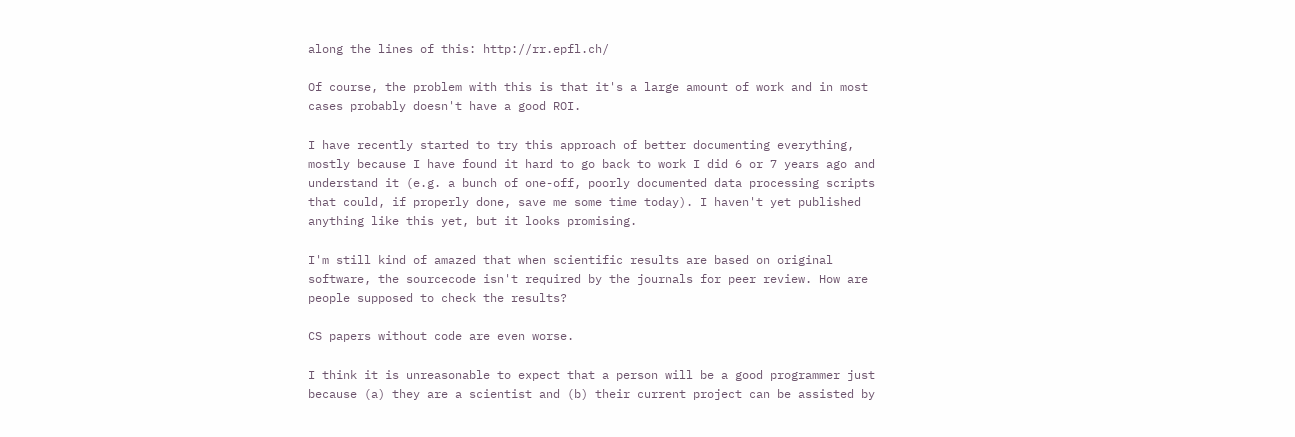along the lines of this: http://rr.epfl.ch/

Of course, the problem with this is that it's a large amount of work and in most cases probably doesn't have a good ROI.

I have recently started to try this approach of better documenting everything, mostly because I have found it hard to go back to work I did 6 or 7 years ago and understand it (e.g. a bunch of one-off, poorly documented data processing scripts that could, if properly done, save me some time today). I haven't yet published anything like this yet, but it looks promising.

I'm still kind of amazed that when scientific results are based on original software, the sourcecode isn't required by the journals for peer review. How are people supposed to check the results?

CS papers without code are even worse.

I think it is unreasonable to expect that a person will be a good programmer just because (a) they are a scientist and (b) their current project can be assisted by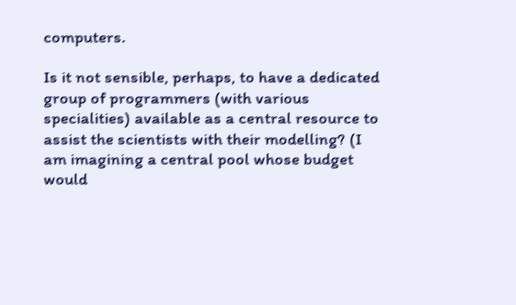computers.

Is it not sensible, perhaps, to have a dedicated group of programmers (with various specialities) available as a central resource to assist the scientists with their modelling? (I am imagining a central pool whose budget would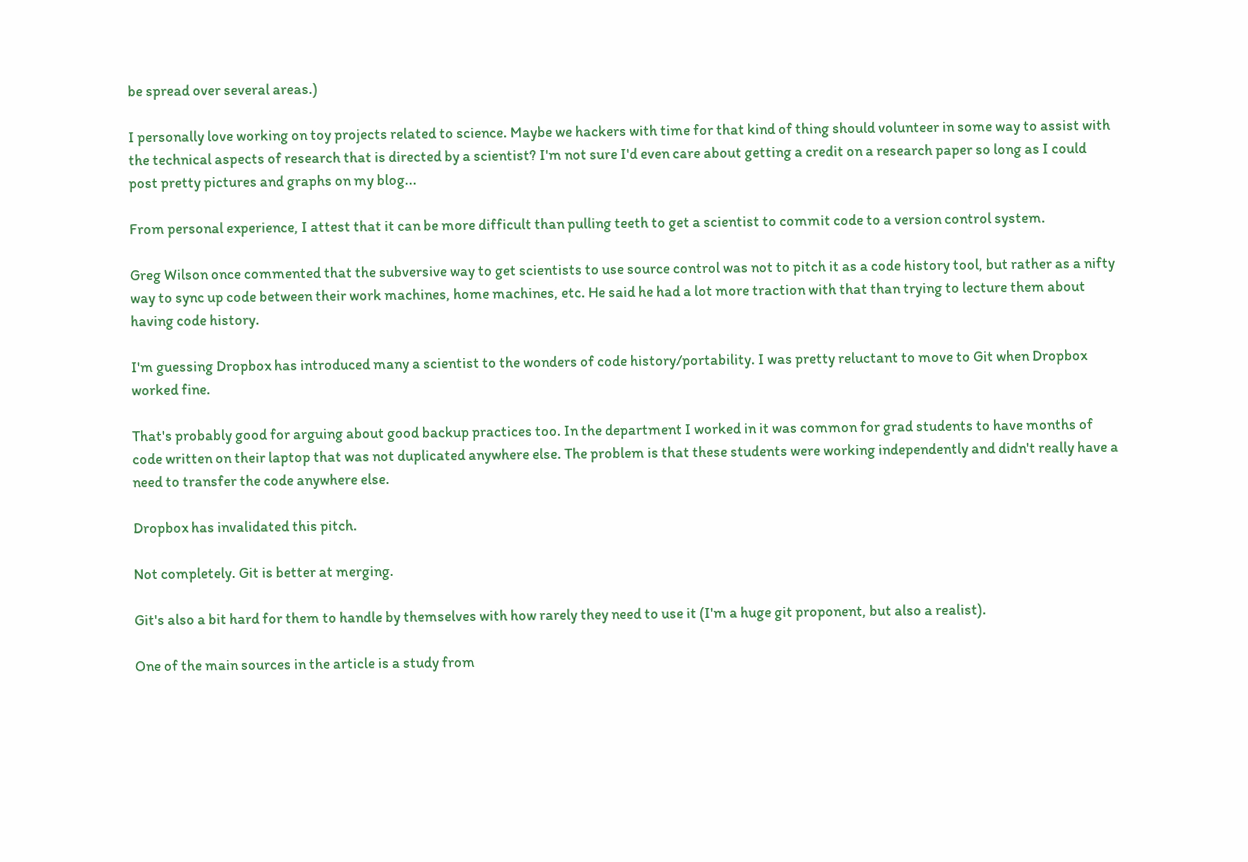be spread over several areas.)

I personally love working on toy projects related to science. Maybe we hackers with time for that kind of thing should volunteer in some way to assist with the technical aspects of research that is directed by a scientist? I'm not sure I'd even care about getting a credit on a research paper so long as I could post pretty pictures and graphs on my blog...

From personal experience, I attest that it can be more difficult than pulling teeth to get a scientist to commit code to a version control system.

Greg Wilson once commented that the subversive way to get scientists to use source control was not to pitch it as a code history tool, but rather as a nifty way to sync up code between their work machines, home machines, etc. He said he had a lot more traction with that than trying to lecture them about having code history.

I'm guessing Dropbox has introduced many a scientist to the wonders of code history/portability. I was pretty reluctant to move to Git when Dropbox worked fine.

That's probably good for arguing about good backup practices too. In the department I worked in it was common for grad students to have months of code written on their laptop that was not duplicated anywhere else. The problem is that these students were working independently and didn't really have a need to transfer the code anywhere else.

Dropbox has invalidated this pitch.

Not completely. Git is better at merging.

Git's also a bit hard for them to handle by themselves with how rarely they need to use it (I'm a huge git proponent, but also a realist).

One of the main sources in the article is a study from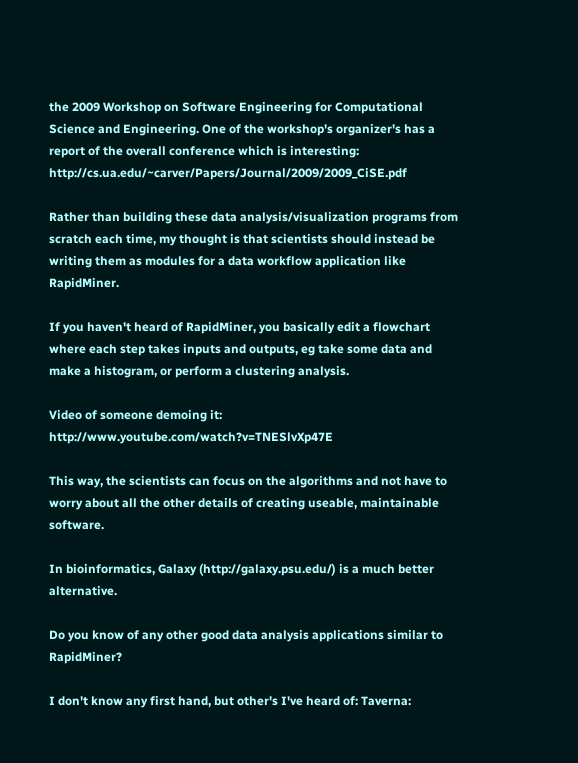the 2009 Workshop on Software Engineering for Computational Science and Engineering. One of the workshop's organizer's has a report of the overall conference which is interesting: http://cs.ua.edu/~carver/Papers/Journal/2009/2009_CiSE.pdf

Rather than building these data analysis/visualization programs from scratch each time, my thought is that scientists should instead be writing them as modules for a data workflow application like RapidMiner.

If you haven't heard of RapidMiner, you basically edit a flowchart where each step takes inputs and outputs, eg take some data and make a histogram, or perform a clustering analysis.

Video of someone demoing it: http://www.youtube.com/watch?v=TNESlvXp47E

This way, the scientists can focus on the algorithms and not have to worry about all the other details of creating useable, maintainable software.

In bioinformatics, Galaxy (http://galaxy.psu.edu/) is a much better alternative.

Do you know of any other good data analysis applications similar to RapidMiner?

I don't know any first hand, but other's I've heard of: Taverna: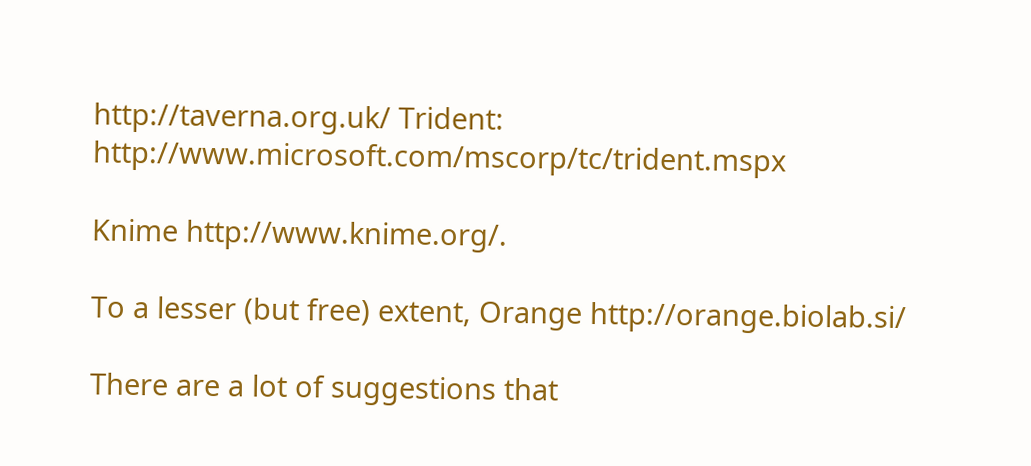http://taverna.org.uk/ Trident: http://www.microsoft.com/mscorp/tc/trident.mspx

Knime http://www.knime.org/.

To a lesser (but free) extent, Orange http://orange.biolab.si/

There are a lot of suggestions that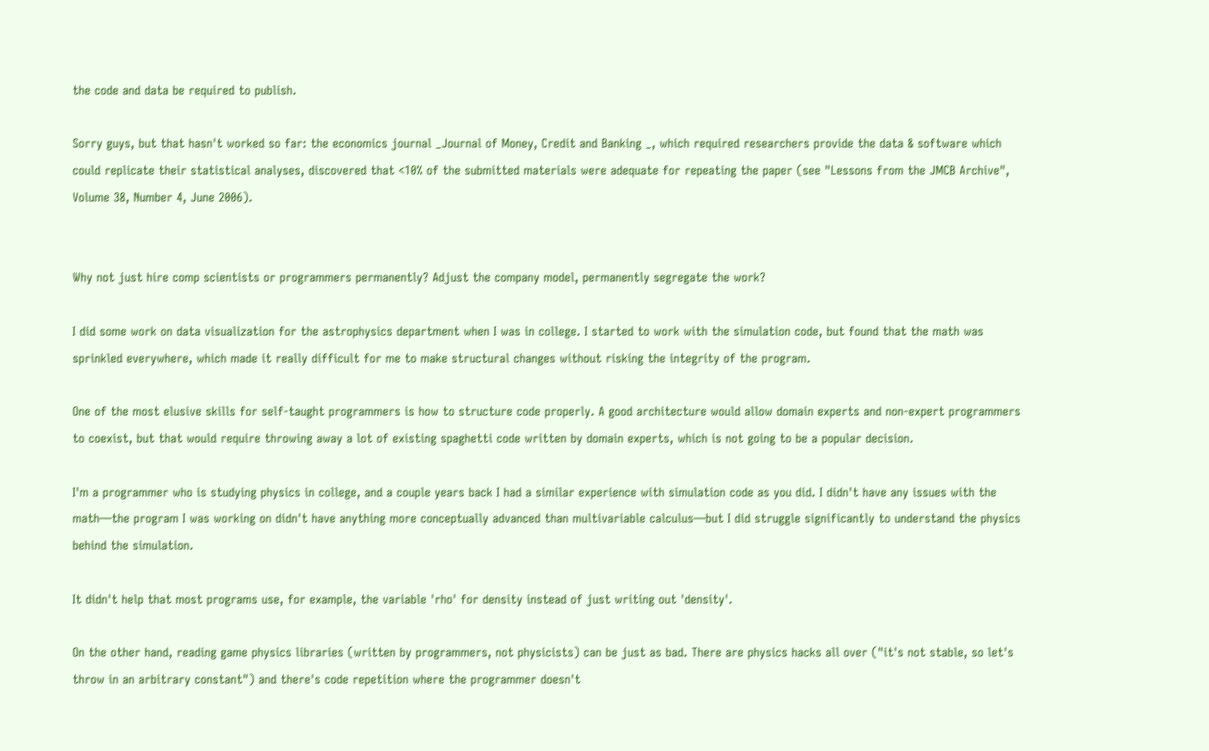the code and data be required to publish.

Sorry guys, but that hasn't worked so far: the economics journal _Journal of Money, Credit and Banking _, which required researchers provide the data & software which could replicate their statistical analyses, discovered that <10% of the submitted materials were adequate for repeating the paper (see "Lessons from the JMCB Archive", Volume 38, Number 4, June 2006).


Why not just hire comp scientists or programmers permanently? Adjust the company model, permanently segregate the work?

I did some work on data visualization for the astrophysics department when I was in college. I started to work with the simulation code, but found that the math was sprinkled everywhere, which made it really difficult for me to make structural changes without risking the integrity of the program.

One of the most elusive skills for self-taught programmers is how to structure code properly. A good architecture would allow domain experts and non-expert programmers to coexist, but that would require throwing away a lot of existing spaghetti code written by domain experts, which is not going to be a popular decision.

I'm a programmer who is studying physics in college, and a couple years back I had a similar experience with simulation code as you did. I didn't have any issues with the math—the program I was working on didn't have anything more conceptually advanced than multivariable calculus—but I did struggle significantly to understand the physics behind the simulation.

It didn't help that most programs use, for example, the variable 'rho' for density instead of just writing out 'density'.

On the other hand, reading game physics libraries (written by programmers, not physicists) can be just as bad. There are physics hacks all over ("it's not stable, so let's throw in an arbitrary constant") and there's code repetition where the programmer doesn't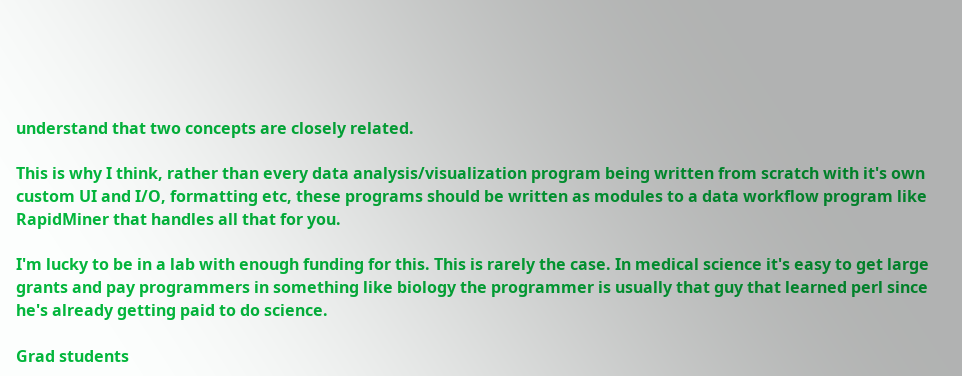understand that two concepts are closely related.

This is why I think, rather than every data analysis/visualization program being written from scratch with it's own custom UI and I/O, formatting etc, these programs should be written as modules to a data workflow program like RapidMiner that handles all that for you.

I'm lucky to be in a lab with enough funding for this. This is rarely the case. In medical science it's easy to get large grants and pay programmers in something like biology the programmer is usually that guy that learned perl since he's already getting paid to do science.

Grad students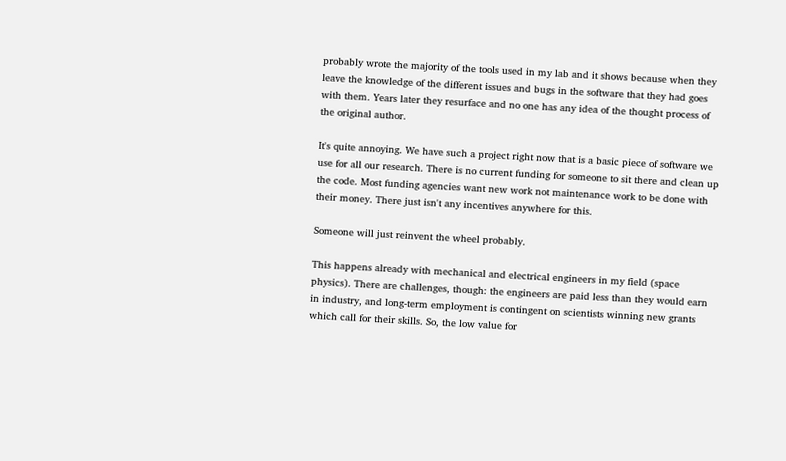probably wrote the majority of the tools used in my lab and it shows because when they leave the knowledge of the different issues and bugs in the software that they had goes with them. Years later they resurface and no one has any idea of the thought process of the original author.

It's quite annoying. We have such a project right now that is a basic piece of software we use for all our research. There is no current funding for someone to sit there and clean up the code. Most funding agencies want new work not maintenance work to be done with their money. There just isn't any incentives anywhere for this.

Someone will just reinvent the wheel probably.

This happens already with mechanical and electrical engineers in my field (space physics). There are challenges, though: the engineers are paid less than they would earn in industry, and long-term employment is contingent on scientists winning new grants which call for their skills. So, the low value for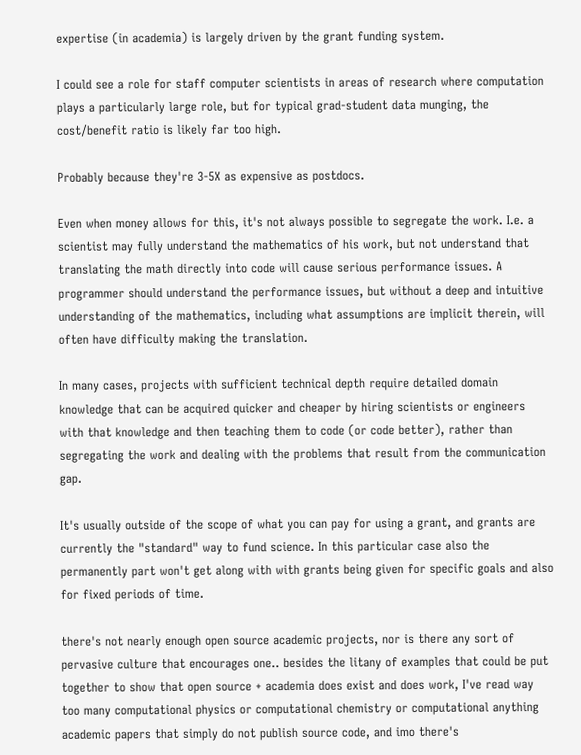expertise (in academia) is largely driven by the grant funding system.

I could see a role for staff computer scientists in areas of research where computation plays a particularly large role, but for typical grad-student data munging, the cost/benefit ratio is likely far too high.

Probably because they're 3-5X as expensive as postdocs.

Even when money allows for this, it's not always possible to segregate the work. I.e. a scientist may fully understand the mathematics of his work, but not understand that translating the math directly into code will cause serious performance issues. A programmer should understand the performance issues, but without a deep and intuitive understanding of the mathematics, including what assumptions are implicit therein, will often have difficulty making the translation.

In many cases, projects with sufficient technical depth require detailed domain knowledge that can be acquired quicker and cheaper by hiring scientists or engineers with that knowledge and then teaching them to code (or code better), rather than segregating the work and dealing with the problems that result from the communication gap.

It's usually outside of the scope of what you can pay for using a grant, and grants are currently the "standard" way to fund science. In this particular case also the permanently part won't get along with with grants being given for specific goals and also for fixed periods of time.

there's not nearly enough open source academic projects, nor is there any sort of pervasive culture that encourages one.. besides the litany of examples that could be put together to show that open source + academia does exist and does work, I've read way too many computational physics or computational chemistry or computational anything academic papers that simply do not publish source code, and imo there's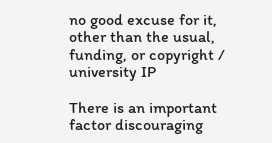no good excuse for it, other than the usual, funding, or copyright / university IP

There is an important factor discouraging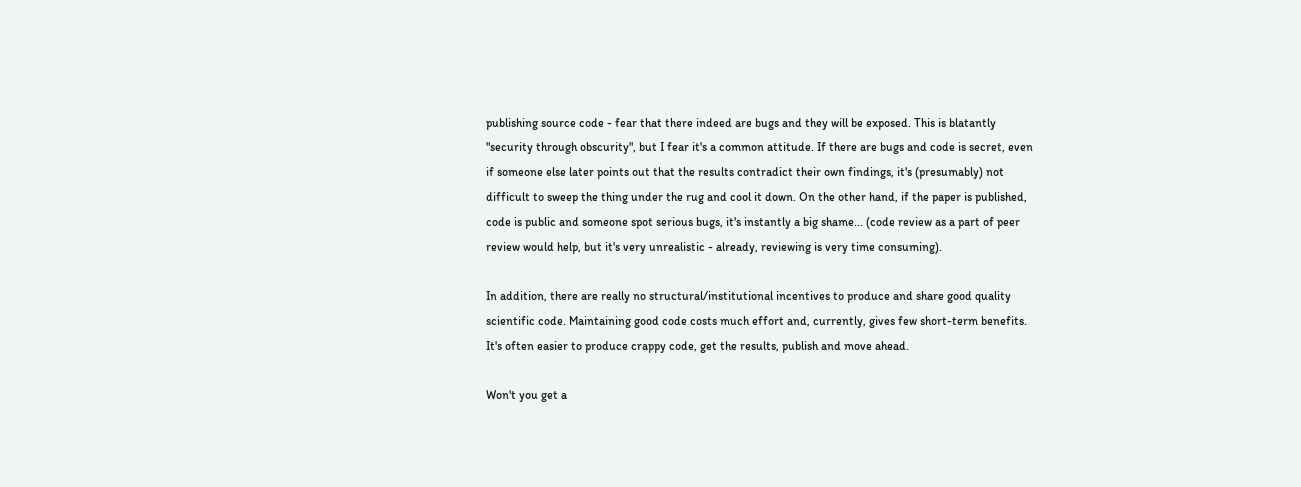publishing source code - fear that there indeed are bugs and they will be exposed. This is blatantly "security through obscurity", but I fear it's a common attitude. If there are bugs and code is secret, even if someone else later points out that the results contradict their own findings, it's (presumably) not difficult to sweep the thing under the rug and cool it down. On the other hand, if the paper is published, code is public and someone spot serious bugs, it's instantly a big shame... (code review as a part of peer review would help, but it's very unrealistic - already, reviewing is very time consuming).

In addition, there are really no structural/institutional incentives to produce and share good quality scientific code. Maintaining good code costs much effort and, currently, gives few short-term benefits. It's often easier to produce crappy code, get the results, publish and move ahead.

Won't you get a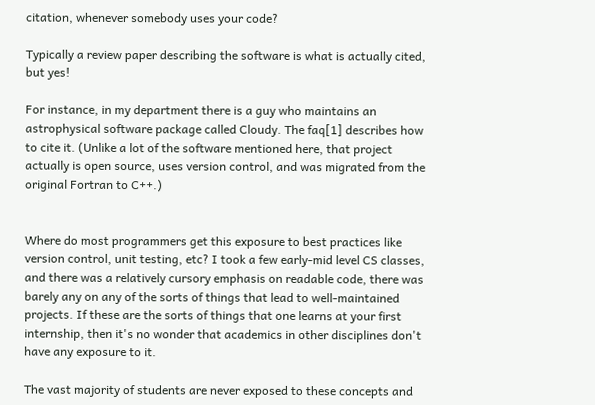citation, whenever somebody uses your code?

Typically a review paper describing the software is what is actually cited, but yes!

For instance, in my department there is a guy who maintains an astrophysical software package called Cloudy. The faq[1] describes how to cite it. (Unlike a lot of the software mentioned here, that project actually is open source, uses version control, and was migrated from the original Fortran to C++.)


Where do most programmers get this exposure to best practices like version control, unit testing, etc? I took a few early-mid level CS classes, and there was a relatively cursory emphasis on readable code, there was barely any on any of the sorts of things that lead to well-maintained projects. If these are the sorts of things that one learns at your first internship, then it's no wonder that academics in other disciplines don't have any exposure to it.

The vast majority of students are never exposed to these concepts and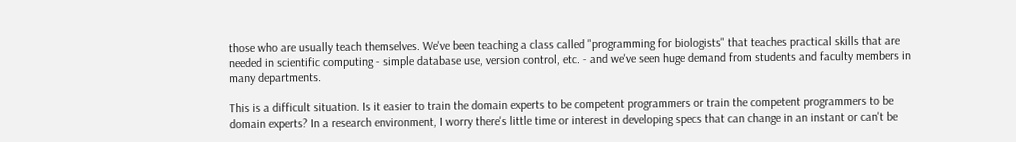those who are usually teach themselves. We've been teaching a class called "programming for biologists" that teaches practical skills that are needed in scientific computing - simple database use, version control, etc. - and we've seen huge demand from students and faculty members in many departments.

This is a difficult situation. Is it easier to train the domain experts to be competent programmers or train the competent programmers to be domain experts? In a research environment, I worry there's little time or interest in developing specs that can change in an instant or can't be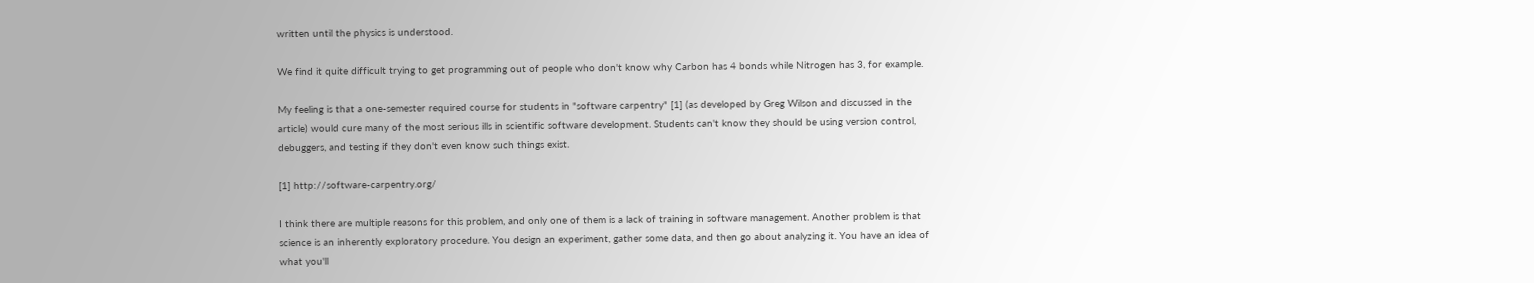written until the physics is understood.

We find it quite difficult trying to get programming out of people who don't know why Carbon has 4 bonds while Nitrogen has 3, for example.

My feeling is that a one-semester required course for students in "software carpentry" [1] (as developed by Greg Wilson and discussed in the article) would cure many of the most serious ills in scientific software development. Students can't know they should be using version control, debuggers, and testing if they don't even know such things exist.

[1] http://software-carpentry.org/

I think there are multiple reasons for this problem, and only one of them is a lack of training in software management. Another problem is that science is an inherently exploratory procedure. You design an experiment, gather some data, and then go about analyzing it. You have an idea of what you'll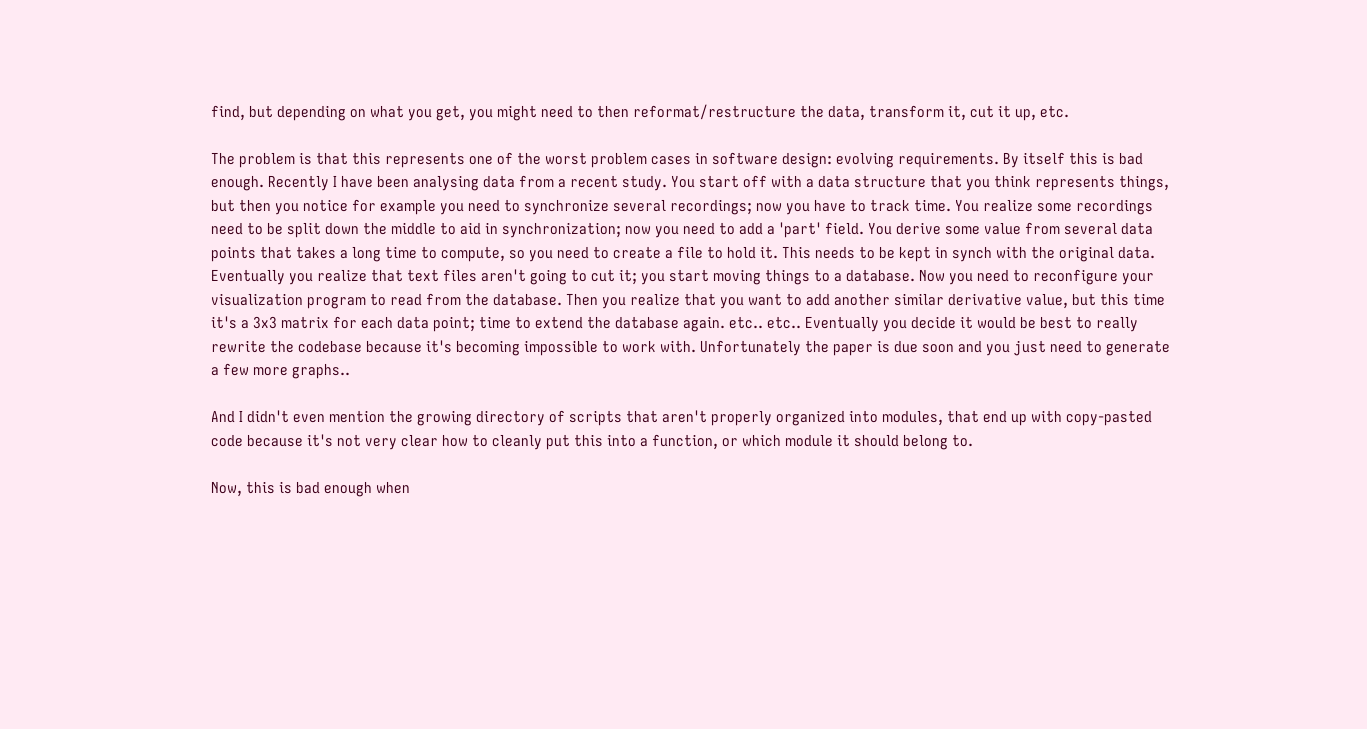find, but depending on what you get, you might need to then reformat/restructure the data, transform it, cut it up, etc.

The problem is that this represents one of the worst problem cases in software design: evolving requirements. By itself this is bad enough. Recently I have been analysing data from a recent study. You start off with a data structure that you think represents things, but then you notice for example you need to synchronize several recordings; now you have to track time. You realize some recordings need to be split down the middle to aid in synchronization; now you need to add a 'part' field. You derive some value from several data points that takes a long time to compute, so you need to create a file to hold it. This needs to be kept in synch with the original data. Eventually you realize that text files aren't going to cut it; you start moving things to a database. Now you need to reconfigure your visualization program to read from the database. Then you realize that you want to add another similar derivative value, but this time it's a 3x3 matrix for each data point; time to extend the database again. etc.. etc.. Eventually you decide it would be best to really rewrite the codebase because it's becoming impossible to work with. Unfortunately the paper is due soon and you just need to generate a few more graphs..

And I didn't even mention the growing directory of scripts that aren't properly organized into modules, that end up with copy-pasted code because it's not very clear how to cleanly put this into a function, or which module it should belong to.

Now, this is bad enough when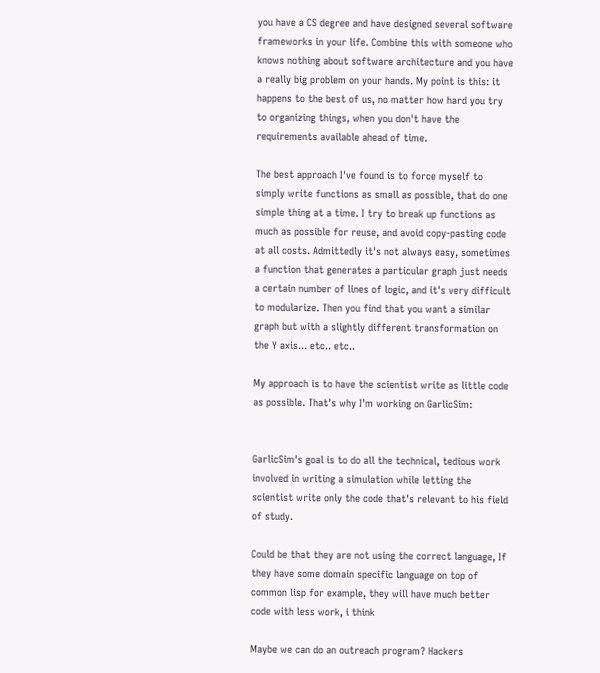you have a CS degree and have designed several software frameworks in your life. Combine this with someone who knows nothing about software architecture and you have a really big problem on your hands. My point is this: it happens to the best of us, no matter how hard you try to organizing things, when you don't have the requirements available ahead of time.

The best approach I've found is to force myself to simply write functions as small as possible, that do one simple thing at a time. I try to break up functions as much as possible for reuse, and avoid copy-pasting code at all costs. Admittedly it's not always easy, sometimes a function that generates a particular graph just needs a certain number of lines of logic, and it's very difficult to modularize. Then you find that you want a similar graph but with a slightly different transformation on the Y axis... etc.. etc..

My approach is to have the scientist write as little code as possible. That's why I'm working on GarlicSim:


GarlicSim's goal is to do all the technical, tedious work involved in writing a simulation while letting the scientist write only the code that's relevant to his field of study.

Could be that they are not using the correct language, If they have some domain specific language on top of common lisp for example, they will have much better code with less work, i think

Maybe we can do an outreach program? Hackers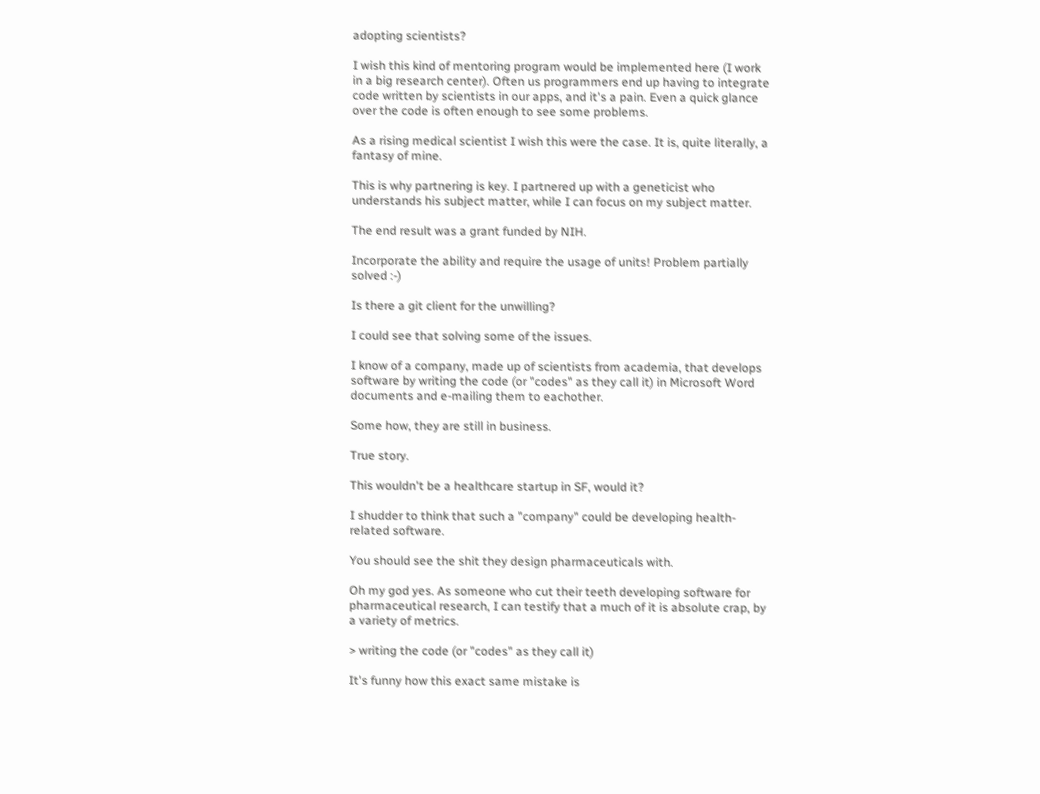adopting scientists?

I wish this kind of mentoring program would be implemented here (I work in a big research center). Often us programmers end up having to integrate code written by scientists in our apps, and it's a pain. Even a quick glance over the code is often enough to see some problems.

As a rising medical scientist I wish this were the case. It is, quite literally, a fantasy of mine.

This is why partnering is key. I partnered up with a geneticist who understands his subject matter, while I can focus on my subject matter.

The end result was a grant funded by NIH.

Incorporate the ability and require the usage of units! Problem partially solved :-)

Is there a git client for the unwilling?

I could see that solving some of the issues.

I know of a company, made up of scientists from academia, that develops software by writing the code (or "codes" as they call it) in Microsoft Word documents and e-mailing them to eachother.

Some how, they are still in business.

True story.

This wouldn't be a healthcare startup in SF, would it?

I shudder to think that such a "company" could be developing health-related software.

You should see the shit they design pharmaceuticals with.

Oh my god yes. As someone who cut their teeth developing software for pharmaceutical research, I can testify that a much of it is absolute crap, by a variety of metrics.

> writing the code (or "codes" as they call it)

It's funny how this exact same mistake is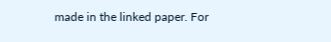made in the linked paper. For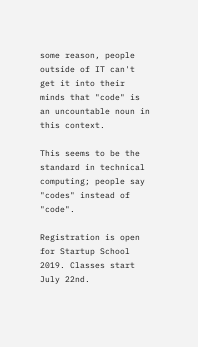some reason, people outside of IT can't get it into their minds that "code" is an uncountable noun in this context.

This seems to be the standard in technical computing; people say "codes" instead of "code".

Registration is open for Startup School 2019. Classes start July 22nd.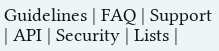Guidelines | FAQ | Support | API | Security | Lists |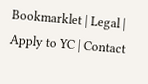Bookmarklet | Legal | Apply to YC | Contact